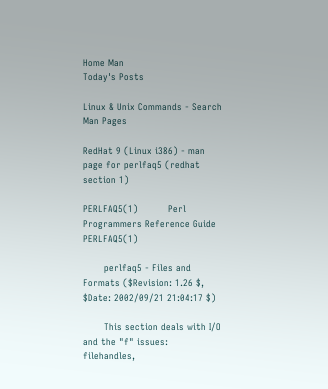Home Man
Today's Posts

Linux & Unix Commands - Search Man Pages

RedHat 9 (Linux i386) - man page for perlfaq5 (redhat section 1)

PERLFAQ5(1)          Perl Programmers Reference Guide             PERLFAQ5(1)

       perlfaq5 - Files and Formats ($Revision: 1.26 $, $Date: 2002/09/21 21:04:17 $)

       This section deals with I/O and the "f" issues: filehandles,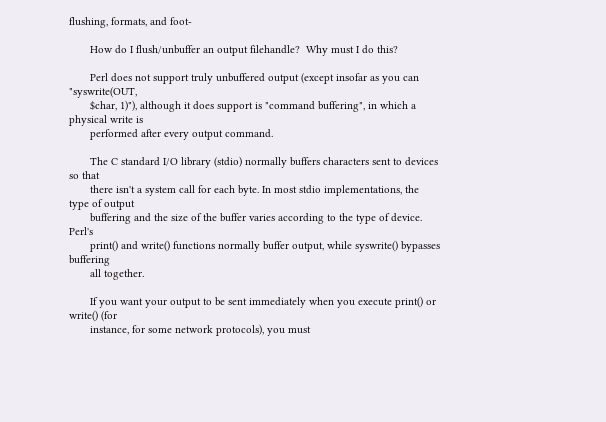flushing, formats, and foot-

       How do I flush/unbuffer an output filehandle?  Why must I do this?

       Perl does not support truly unbuffered output (except insofar as you can "syswrite(OUT,
       $char, 1)"), although it does support is "command buffering", in which a physical write is
       performed after every output command.

       The C standard I/O library (stdio) normally buffers characters sent to devices so that
       there isn't a system call for each byte. In most stdio implementations, the type of output
       buffering and the size of the buffer varies according to the type of device. Perl's
       print() and write() functions normally buffer output, while syswrite() bypasses buffering
       all together.

       If you want your output to be sent immediately when you execute print() or write() (for
       instance, for some network protocols), you must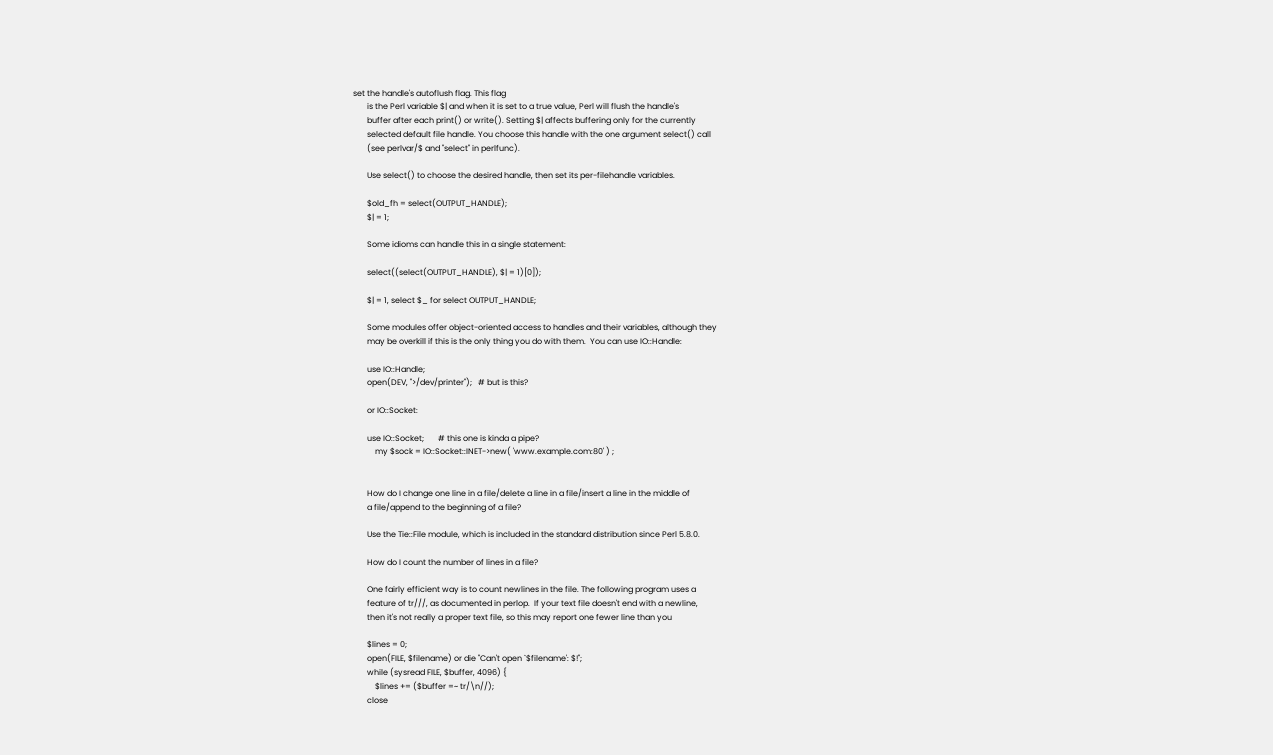set the handle's autoflush flag. This flag
       is the Perl variable $| and when it is set to a true value, Perl will flush the handle's
       buffer after each print() or write(). Setting $| affects buffering only for the currently
       selected default file handle. You choose this handle with the one argument select() call
       (see perlvar/$ and "select" in perlfunc).

       Use select() to choose the desired handle, then set its per-filehandle variables.

       $old_fh = select(OUTPUT_HANDLE);
       $| = 1;

       Some idioms can handle this in a single statement:

       select((select(OUTPUT_HANDLE), $| = 1)[0]);

       $| = 1, select $_ for select OUTPUT_HANDLE;

       Some modules offer object-oriented access to handles and their variables, although they
       may be overkill if this is the only thing you do with them.  You can use IO::Handle:

       use IO::Handle;
       open(DEV, ">/dev/printer");   # but is this?

       or IO::Socket:

       use IO::Socket;       # this one is kinda a pipe?
           my $sock = IO::Socket::INET->new( 'www.example.com:80' ) ;


       How do I change one line in a file/delete a line in a file/insert a line in the middle of
       a file/append to the beginning of a file?

       Use the Tie::File module, which is included in the standard distribution since Perl 5.8.0.

       How do I count the number of lines in a file?

       One fairly efficient way is to count newlines in the file. The following program uses a
       feature of tr///, as documented in perlop.  If your text file doesn't end with a newline,
       then it's not really a proper text file, so this may report one fewer line than you

       $lines = 0;
       open(FILE, $filename) or die "Can't open `$filename': $!";
       while (sysread FILE, $buffer, 4096) {
           $lines += ($buffer =~ tr/\n//);
       close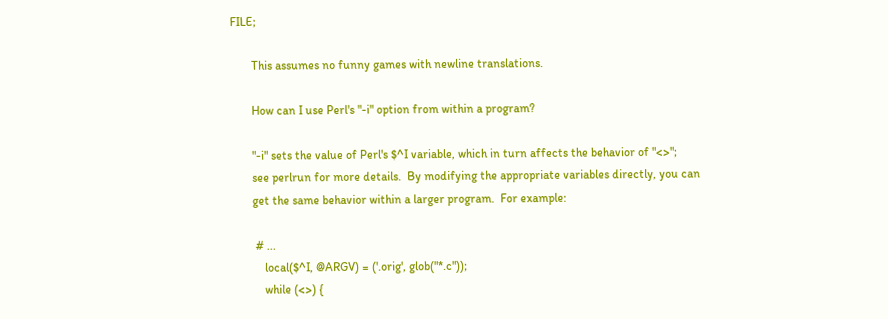FILE;

       This assumes no funny games with newline translations.

       How can I use Perl's "-i" option from within a program?

       "-i" sets the value of Perl's $^I variable, which in turn affects the behavior of "<>";
       see perlrun for more details.  By modifying the appropriate variables directly, you can
       get the same behavior within a larger program.  For example:

        # ...
           local($^I, @ARGV) = ('.orig', glob("*.c"));
           while (<>) {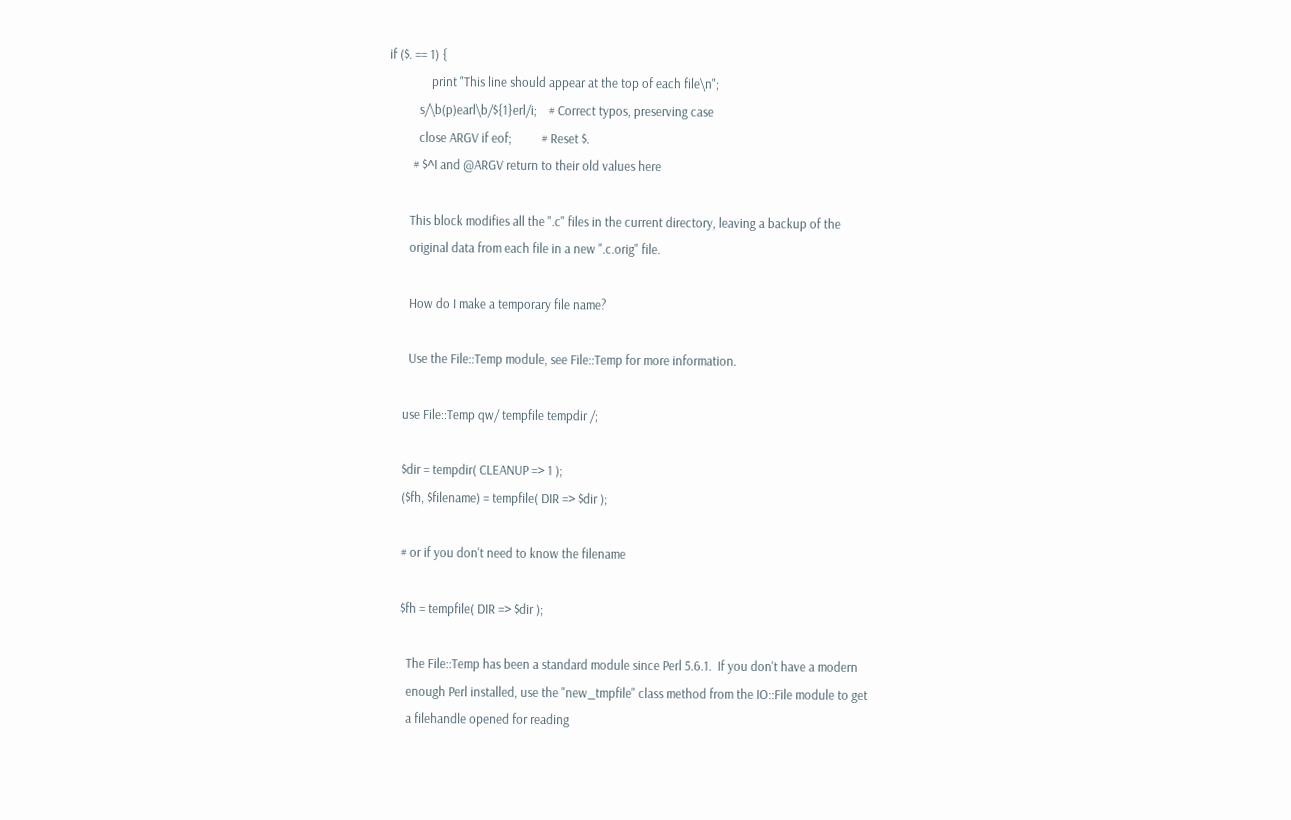if ($. == 1) {
              print "This line should appear at the top of each file\n";
          s/\b(p)earl\b/${1}erl/i;    # Correct typos, preserving case
          close ARGV if eof;          # Reset $.
        # $^I and @ARGV return to their old values here

       This block modifies all the ".c" files in the current directory, leaving a backup of the
       original data from each file in a new ".c.orig" file.

       How do I make a temporary file name?

       Use the File::Temp module, see File::Temp for more information.

     use File::Temp qw/ tempfile tempdir /;

     $dir = tempdir( CLEANUP => 1 );
     ($fh, $filename) = tempfile( DIR => $dir );

     # or if you don't need to know the filename

     $fh = tempfile( DIR => $dir );

       The File::Temp has been a standard module since Perl 5.6.1.  If you don't have a modern
       enough Perl installed, use the "new_tmpfile" class method from the IO::File module to get
       a filehandle opened for reading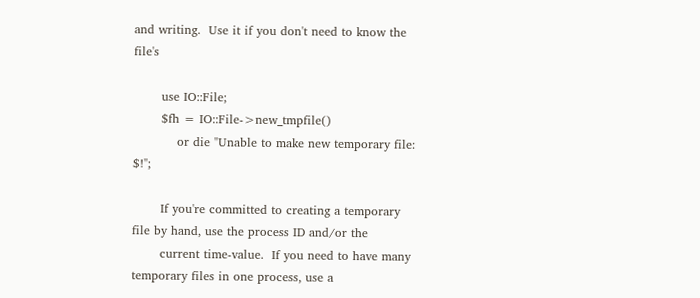and writing.  Use it if you don't need to know the file's

       use IO::File;
       $fh = IO::File->new_tmpfile()
           or die "Unable to make new temporary file: $!";

       If you're committed to creating a temporary file by hand, use the process ID and/or the
       current time-value.  If you need to have many temporary files in one process, use a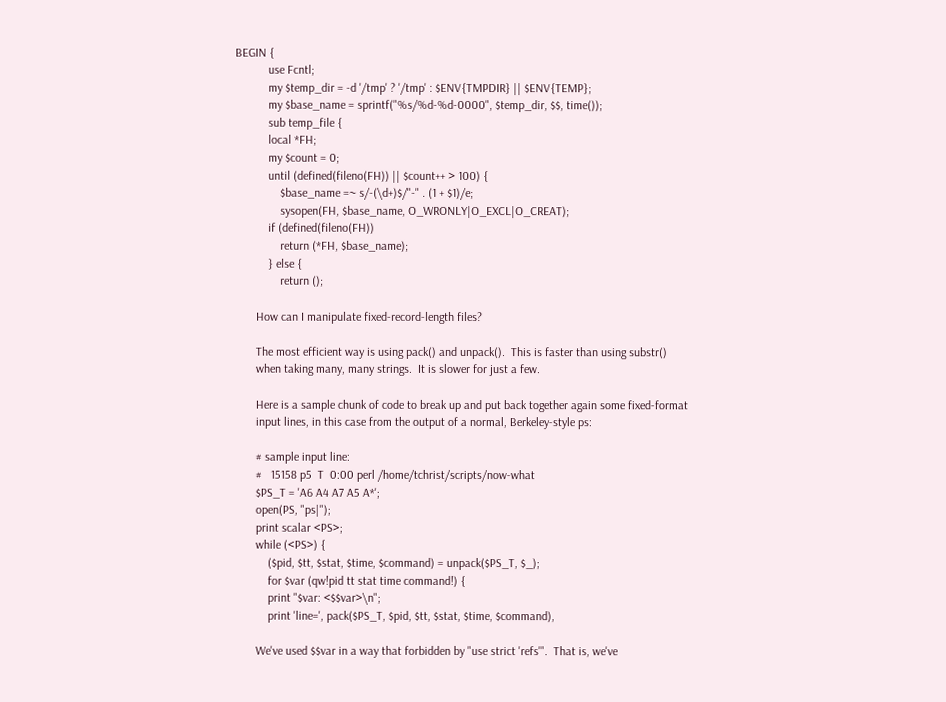BEGIN {
           use Fcntl;
           my $temp_dir = -d '/tmp' ? '/tmp' : $ENV{TMPDIR} || $ENV{TEMP};
           my $base_name = sprintf("%s/%d-%d-0000", $temp_dir, $$, time());
           sub temp_file {
           local *FH;
           my $count = 0;
           until (defined(fileno(FH)) || $count++ > 100) {
               $base_name =~ s/-(\d+)$/"-" . (1 + $1)/e;
               sysopen(FH, $base_name, O_WRONLY|O_EXCL|O_CREAT);
           if (defined(fileno(FH))
               return (*FH, $base_name);
           } else {
               return ();

       How can I manipulate fixed-record-length files?

       The most efficient way is using pack() and unpack().  This is faster than using substr()
       when taking many, many strings.  It is slower for just a few.

       Here is a sample chunk of code to break up and put back together again some fixed-format
       input lines, in this case from the output of a normal, Berkeley-style ps:

       # sample input line:
       #   15158 p5  T  0:00 perl /home/tchrist/scripts/now-what
       $PS_T = 'A6 A4 A7 A5 A*';
       open(PS, "ps|");
       print scalar <PS>;
       while (<PS>) {
           ($pid, $tt, $stat, $time, $command) = unpack($PS_T, $_);
           for $var (qw!pid tt stat time command!) {
           print "$var: <$$var>\n";
           print 'line=', pack($PS_T, $pid, $tt, $stat, $time, $command),

       We've used $$var in a way that forbidden by "use strict 'refs'".  That is, we've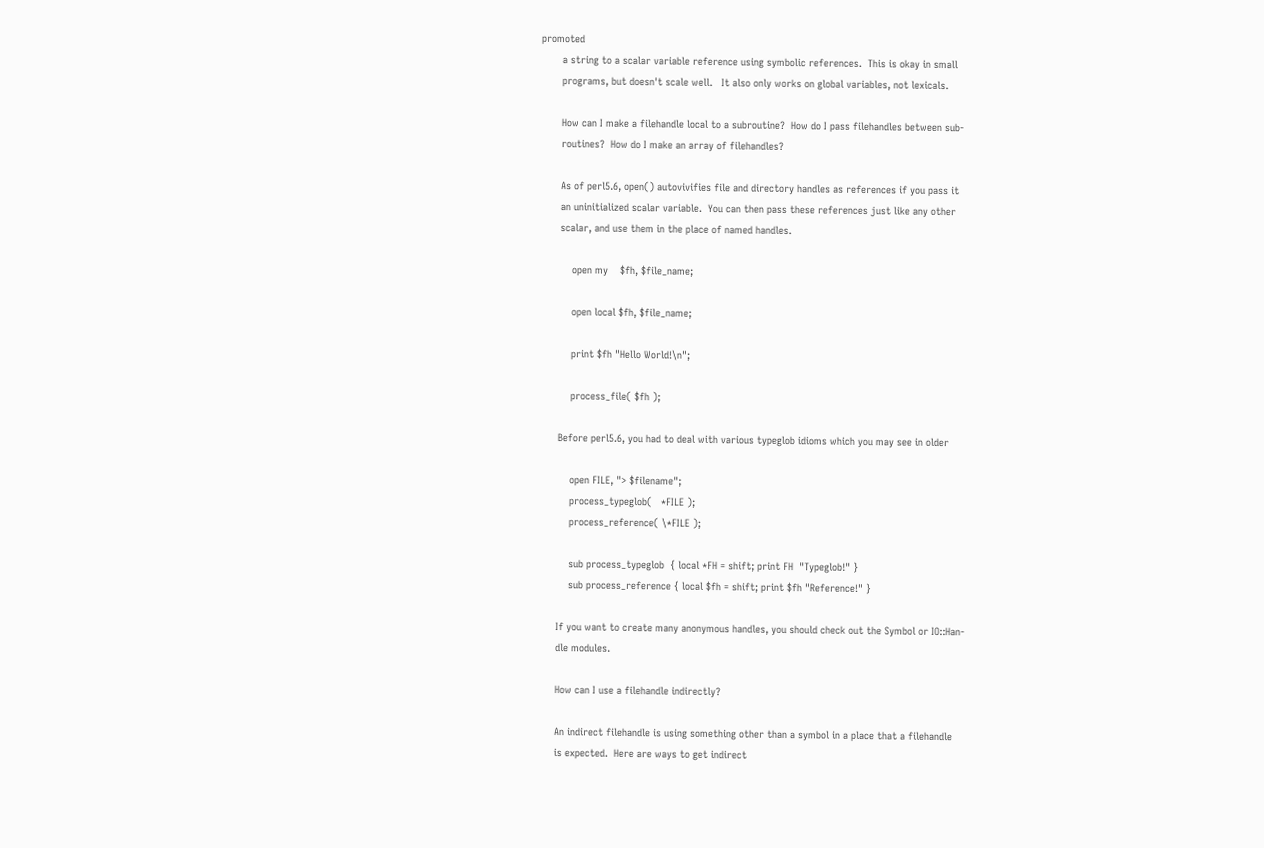promoted
       a string to a scalar variable reference using symbolic references.  This is okay in small
       programs, but doesn't scale well.   It also only works on global variables, not lexicals.

       How can I make a filehandle local to a subroutine?  How do I pass filehandles between sub-
       routines?  How do I make an array of filehandles?

       As of perl5.6, open() autovivifies file and directory handles as references if you pass it
       an uninitialized scalar variable.  You can then pass these references just like any other
       scalar, and use them in the place of named handles.

           open my    $fh, $file_name;

           open local $fh, $file_name;

           print $fh "Hello World!\n";

           process_file( $fh );

       Before perl5.6, you had to deal with various typeglob idioms which you may see in older

           open FILE, "> $filename";
           process_typeglob(   *FILE );
           process_reference( \*FILE );

           sub process_typeglob  { local *FH = shift; print FH  "Typeglob!" }
           sub process_reference { local $fh = shift; print $fh "Reference!" }

       If you want to create many anonymous handles, you should check out the Symbol or IO::Han-
       dle modules.

       How can I use a filehandle indirectly?

       An indirect filehandle is using something other than a symbol in a place that a filehandle
       is expected.  Here are ways to get indirect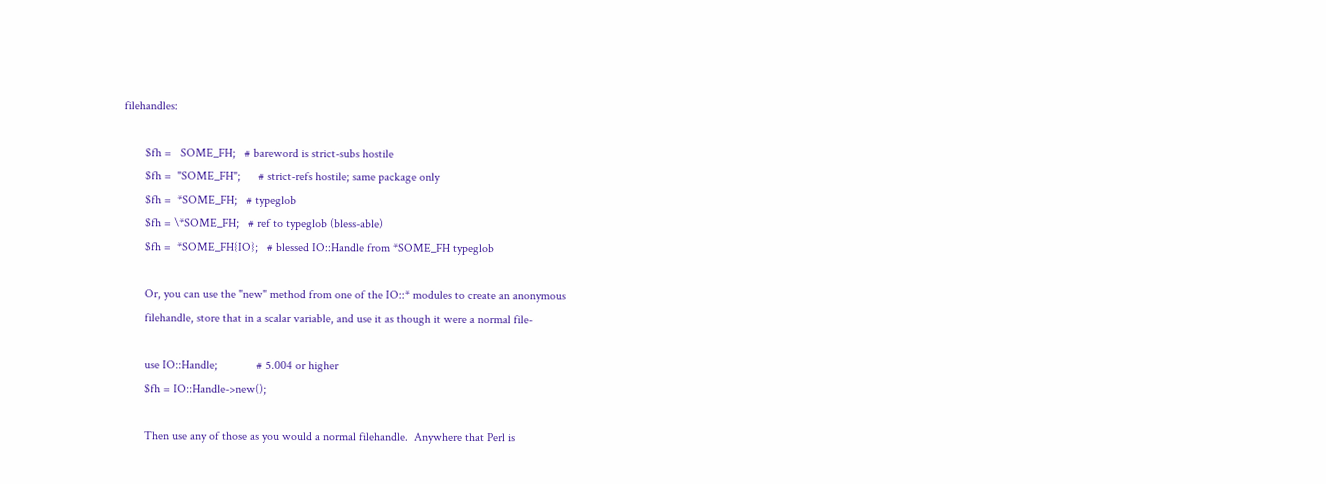filehandles:

       $fh =   SOME_FH;   # bareword is strict-subs hostile
       $fh =  "SOME_FH";      # strict-refs hostile; same package only
       $fh =  *SOME_FH;   # typeglob
       $fh = \*SOME_FH;   # ref to typeglob (bless-able)
       $fh =  *SOME_FH{IO};   # blessed IO::Handle from *SOME_FH typeglob

       Or, you can use the "new" method from one of the IO::* modules to create an anonymous
       filehandle, store that in a scalar variable, and use it as though it were a normal file-

       use IO::Handle;             # 5.004 or higher
       $fh = IO::Handle->new();

       Then use any of those as you would a normal filehandle.  Anywhere that Perl is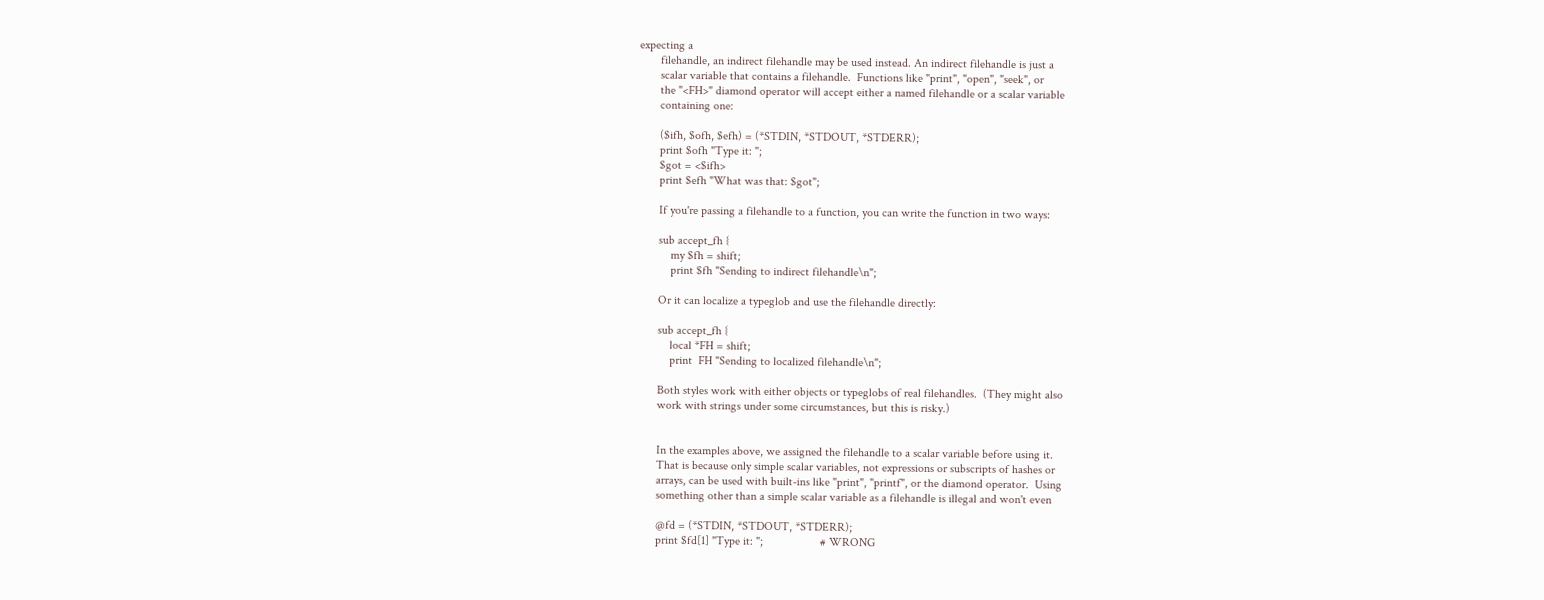expecting a
       filehandle, an indirect filehandle may be used instead. An indirect filehandle is just a
       scalar variable that contains a filehandle.  Functions like "print", "open", "seek", or
       the "<FH>" diamond operator will accept either a named filehandle or a scalar variable
       containing one:

       ($ifh, $ofh, $efh) = (*STDIN, *STDOUT, *STDERR);
       print $ofh "Type it: ";
       $got = <$ifh>
       print $efh "What was that: $got";

       If you're passing a filehandle to a function, you can write the function in two ways:

       sub accept_fh {
           my $fh = shift;
           print $fh "Sending to indirect filehandle\n";

       Or it can localize a typeglob and use the filehandle directly:

       sub accept_fh {
           local *FH = shift;
           print  FH "Sending to localized filehandle\n";

       Both styles work with either objects or typeglobs of real filehandles.  (They might also
       work with strings under some circumstances, but this is risky.)


       In the examples above, we assigned the filehandle to a scalar variable before using it.
       That is because only simple scalar variables, not expressions or subscripts of hashes or
       arrays, can be used with built-ins like "print", "printf", or the diamond operator.  Using
       something other than a simple scalar variable as a filehandle is illegal and won't even

       @fd = (*STDIN, *STDOUT, *STDERR);
       print $fd[1] "Type it: ";                   # WRONG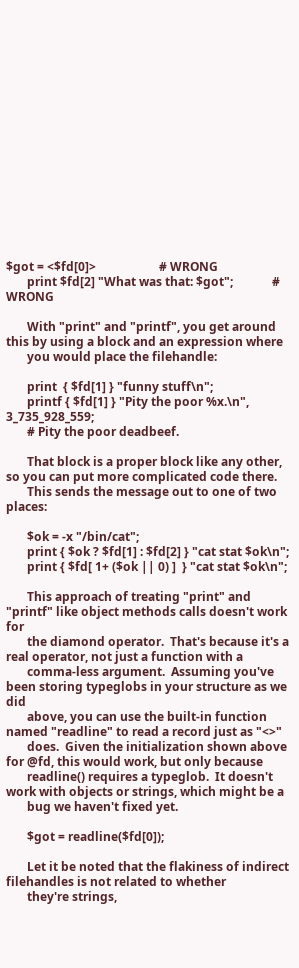$got = <$fd[0]>                     # WRONG
       print $fd[2] "What was that: $got";             # WRONG

       With "print" and "printf", you get around this by using a block and an expression where
       you would place the filehandle:

       print  { $fd[1] } "funny stuff\n";
       printf { $fd[1] } "Pity the poor %x.\n", 3_735_928_559;
       # Pity the poor deadbeef.

       That block is a proper block like any other, so you can put more complicated code there.
       This sends the message out to one of two places:

       $ok = -x "/bin/cat";
       print { $ok ? $fd[1] : $fd[2] } "cat stat $ok\n";
       print { $fd[ 1+ ($ok || 0) ]  } "cat stat $ok\n";

       This approach of treating "print" and "printf" like object methods calls doesn't work for
       the diamond operator.  That's because it's a real operator, not just a function with a
       comma-less argument.  Assuming you've been storing typeglobs in your structure as we did
       above, you can use the built-in function named "readline" to read a record just as "<>"
       does.  Given the initialization shown above for @fd, this would work, but only because
       readline() requires a typeglob.  It doesn't work with objects or strings, which might be a
       bug we haven't fixed yet.

       $got = readline($fd[0]);

       Let it be noted that the flakiness of indirect filehandles is not related to whether
       they're strings,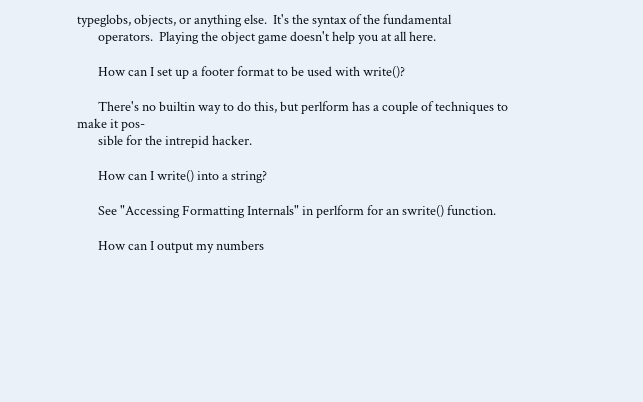typeglobs, objects, or anything else.  It's the syntax of the fundamental
       operators.  Playing the object game doesn't help you at all here.

       How can I set up a footer format to be used with write()?

       There's no builtin way to do this, but perlform has a couple of techniques to make it pos-
       sible for the intrepid hacker.

       How can I write() into a string?

       See "Accessing Formatting Internals" in perlform for an swrite() function.

       How can I output my numbers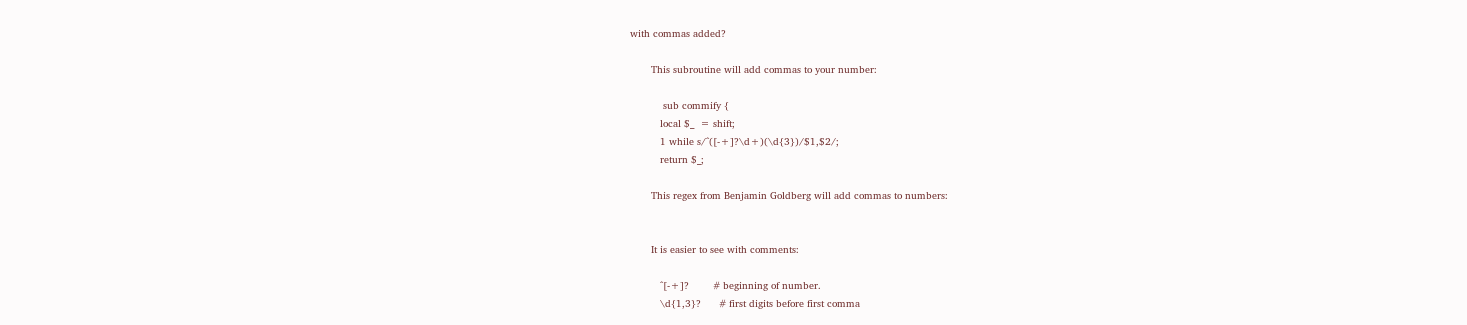with commas added?

       This subroutine will add commas to your number:

           sub commify {
          local $_  = shift;
          1 while s/^([-+]?\d+)(\d{3})/$1,$2/;
          return $_;

       This regex from Benjamin Goldberg will add commas to numbers:


       It is easier to see with comments:

          ^[-+]?        # beginning of number.
          \d{1,3}?      # first digits before first comma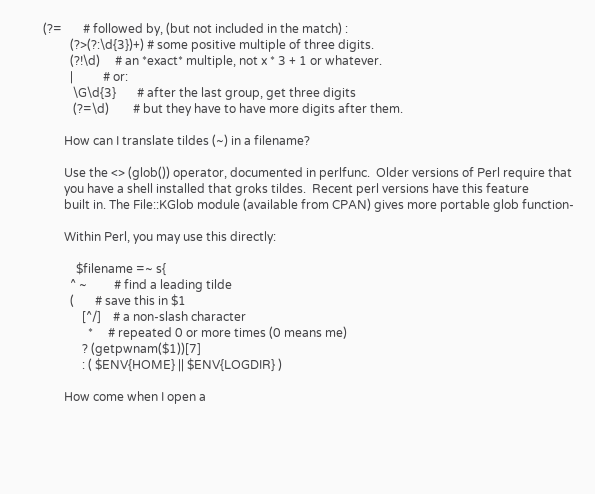(?=       # followed by, (but not included in the match) :
         (?>(?:\d{3})+) # some positive multiple of three digits.
         (?!\d)     # an *exact* multiple, not x * 3 + 1 or whatever.
         |          # or:
          \G\d{3}       # after the last group, get three digits
          (?=\d)        # but they have to have more digits after them.

       How can I translate tildes (~) in a filename?

       Use the <> (glob()) operator, documented in perlfunc.  Older versions of Perl require that
       you have a shell installed that groks tildes.  Recent perl versions have this feature
       built in. The File::KGlob module (available from CPAN) gives more portable glob function-

       Within Perl, you may use this directly:

           $filename =~ s{
         ^ ~         # find a leading tilde
         (       # save this in $1
             [^/]    # a non-slash character
               *     # repeated 0 or more times (0 means me)
             ? (getpwnam($1))[7]
             : ( $ENV{HOME} || $ENV{LOGDIR} )

       How come when I open a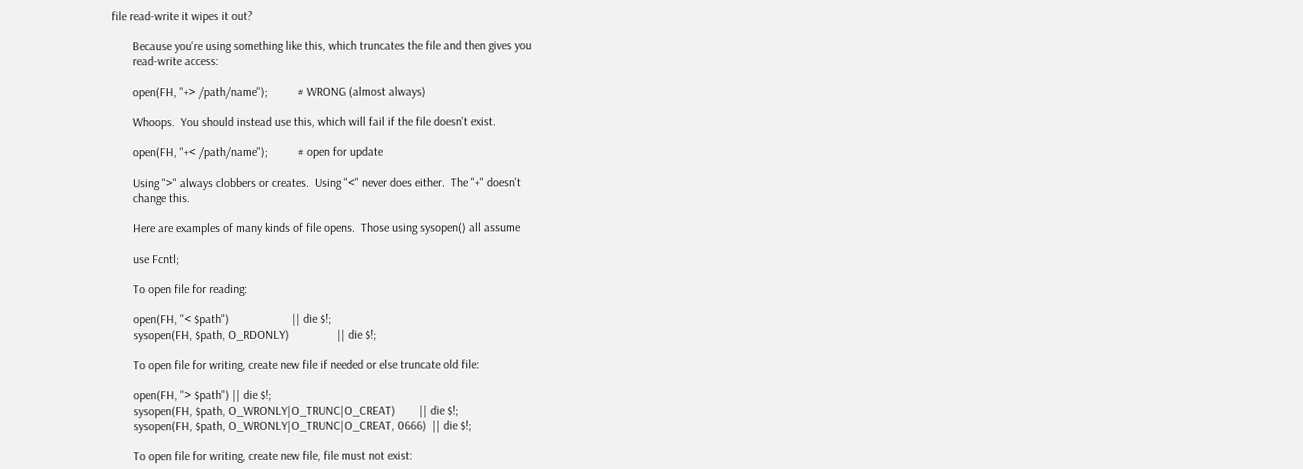file read-write it wipes it out?

       Because you're using something like this, which truncates the file and then gives you
       read-write access:

       open(FH, "+> /path/name");          # WRONG (almost always)

       Whoops.  You should instead use this, which will fail if the file doesn't exist.

       open(FH, "+< /path/name");          # open for update

       Using ">" always clobbers or creates.  Using "<" never does either.  The "+" doesn't
       change this.

       Here are examples of many kinds of file opens.  Those using sysopen() all assume

       use Fcntl;

       To open file for reading:

       open(FH, "< $path")                     || die $!;
       sysopen(FH, $path, O_RDONLY)                || die $!;

       To open file for writing, create new file if needed or else truncate old file:

       open(FH, "> $path") || die $!;
       sysopen(FH, $path, O_WRONLY|O_TRUNC|O_CREAT)        || die $!;
       sysopen(FH, $path, O_WRONLY|O_TRUNC|O_CREAT, 0666)  || die $!;

       To open file for writing, create new file, file must not exist: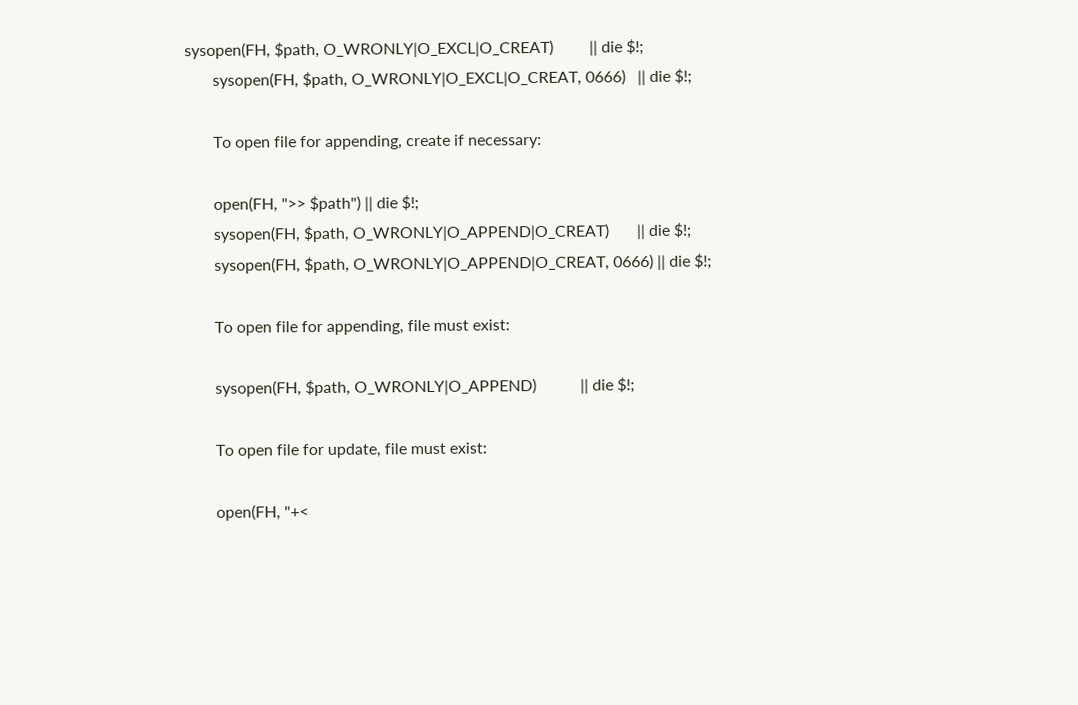sysopen(FH, $path, O_WRONLY|O_EXCL|O_CREAT)         || die $!;
       sysopen(FH, $path, O_WRONLY|O_EXCL|O_CREAT, 0666)   || die $!;

       To open file for appending, create if necessary:

       open(FH, ">> $path") || die $!;
       sysopen(FH, $path, O_WRONLY|O_APPEND|O_CREAT)       || die $!;
       sysopen(FH, $path, O_WRONLY|O_APPEND|O_CREAT, 0666) || die $!;

       To open file for appending, file must exist:

       sysopen(FH, $path, O_WRONLY|O_APPEND)           || die $!;

       To open file for update, file must exist:

       open(FH, "+<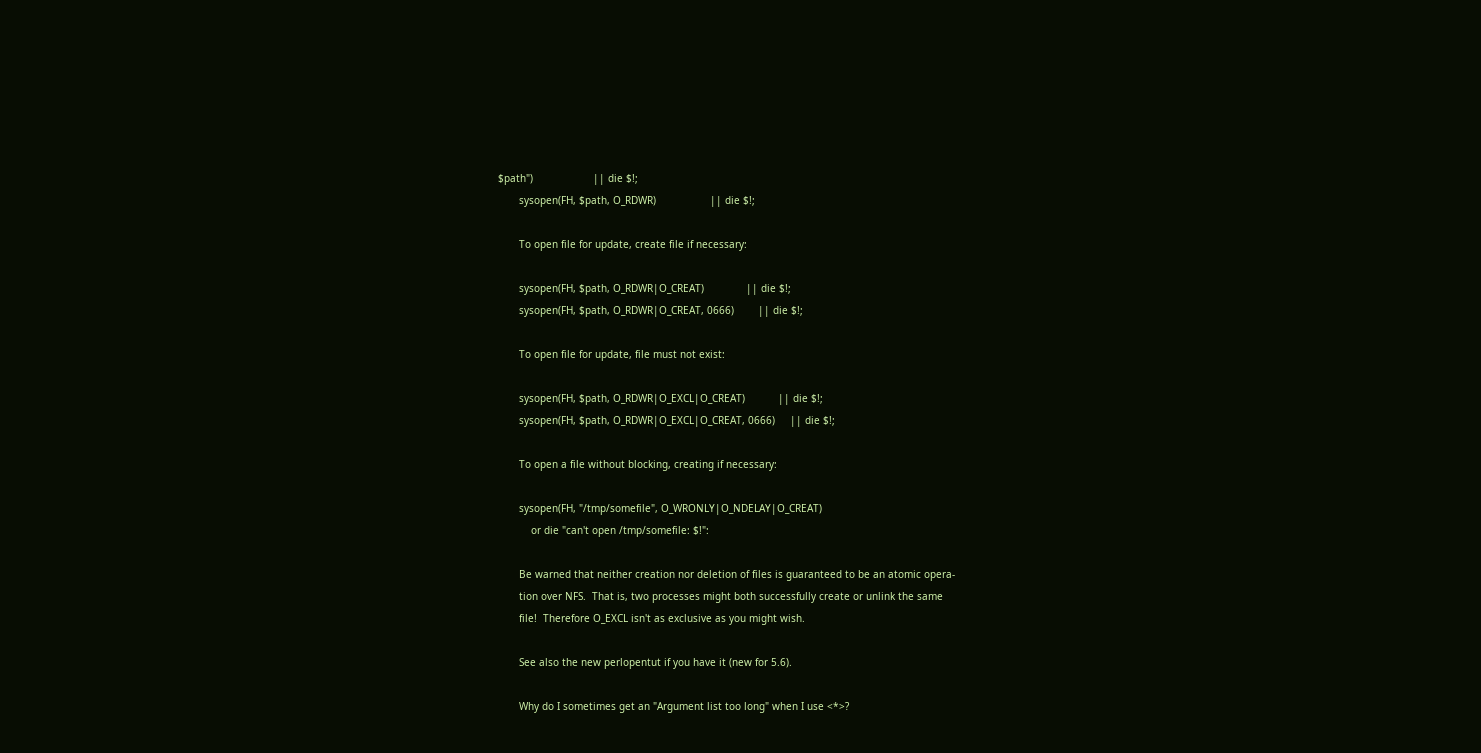$path")                    || die $!;
       sysopen(FH, $path, O_RDWR)                  || die $!;

       To open file for update, create file if necessary:

       sysopen(FH, $path, O_RDWR|O_CREAT)              || die $!;
       sysopen(FH, $path, O_RDWR|O_CREAT, 0666)        || die $!;

       To open file for update, file must not exist:

       sysopen(FH, $path, O_RDWR|O_EXCL|O_CREAT)           || die $!;
       sysopen(FH, $path, O_RDWR|O_EXCL|O_CREAT, 0666)     || die $!;

       To open a file without blocking, creating if necessary:

       sysopen(FH, "/tmp/somefile", O_WRONLY|O_NDELAY|O_CREAT)
           or die "can't open /tmp/somefile: $!":

       Be warned that neither creation nor deletion of files is guaranteed to be an atomic opera-
       tion over NFS.  That is, two processes might both successfully create or unlink the same
       file!  Therefore O_EXCL isn't as exclusive as you might wish.

       See also the new perlopentut if you have it (new for 5.6).

       Why do I sometimes get an "Argument list too long" when I use <*>?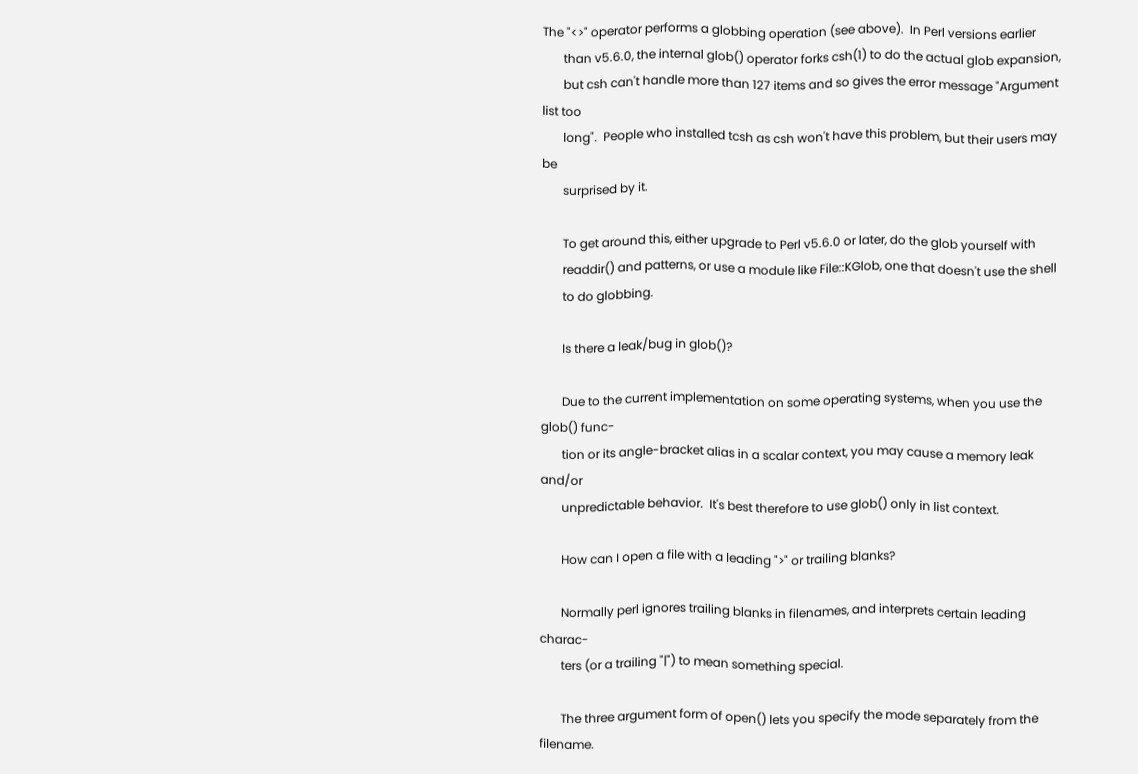The "<>" operator performs a globbing operation (see above).  In Perl versions earlier
       than v5.6.0, the internal glob() operator forks csh(1) to do the actual glob expansion,
       but csh can't handle more than 127 items and so gives the error message "Argument list too
       long".  People who installed tcsh as csh won't have this problem, but their users may be
       surprised by it.

       To get around this, either upgrade to Perl v5.6.0 or later, do the glob yourself with
       readdir() and patterns, or use a module like File::KGlob, one that doesn't use the shell
       to do globbing.

       Is there a leak/bug in glob()?

       Due to the current implementation on some operating systems, when you use the glob() func-
       tion or its angle-bracket alias in a scalar context, you may cause a memory leak and/or
       unpredictable behavior.  It's best therefore to use glob() only in list context.

       How can I open a file with a leading ">" or trailing blanks?

       Normally perl ignores trailing blanks in filenames, and interprets certain leading charac-
       ters (or a trailing "|") to mean something special.

       The three argument form of open() lets you specify the mode separately from the filename.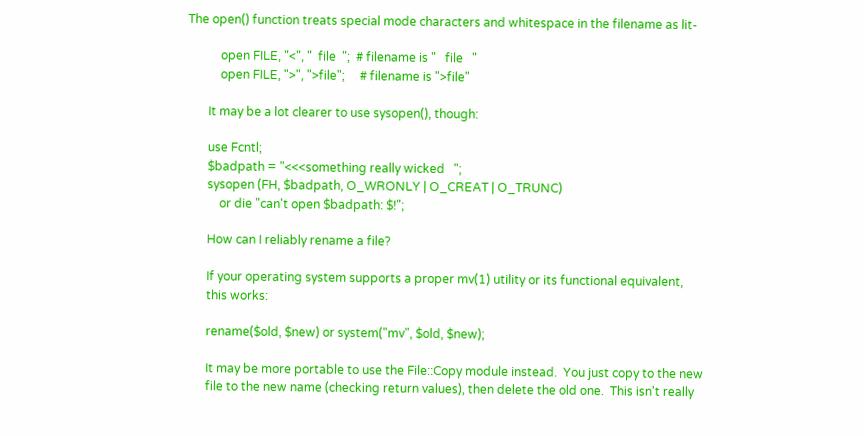The open() function treats special mode characters and whitespace in the filename as lit-

           open FILE, "<", "  file  ";  # filename is "   file   "
           open FILE, ">", ">file";     # filename is ">file"

       It may be a lot clearer to use sysopen(), though:

       use Fcntl;
       $badpath = "<<<something really wicked   ";
       sysopen (FH, $badpath, O_WRONLY | O_CREAT | O_TRUNC)
           or die "can't open $badpath: $!";

       How can I reliably rename a file?

       If your operating system supports a proper mv(1) utility or its functional equivalent,
       this works:

       rename($old, $new) or system("mv", $old, $new);

       It may be more portable to use the File::Copy module instead.  You just copy to the new
       file to the new name (checking return values), then delete the old one.  This isn't really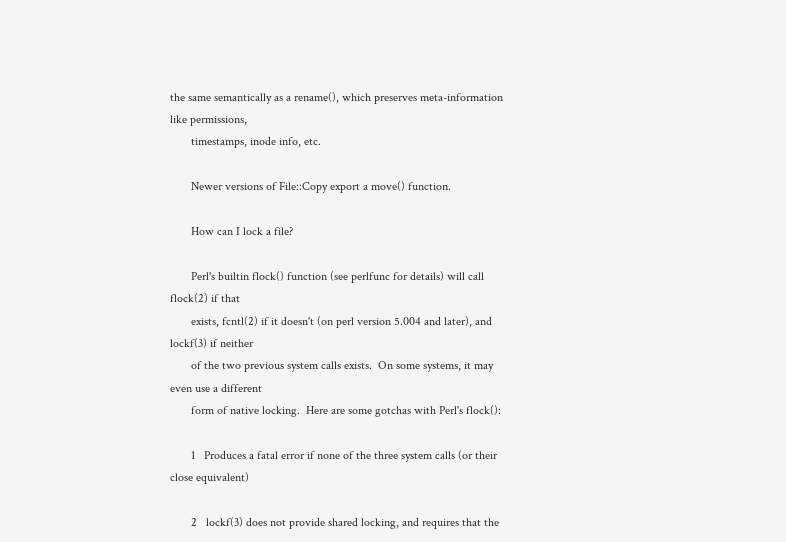the same semantically as a rename(), which preserves meta-information like permissions,
       timestamps, inode info, etc.

       Newer versions of File::Copy export a move() function.

       How can I lock a file?

       Perl's builtin flock() function (see perlfunc for details) will call flock(2) if that
       exists, fcntl(2) if it doesn't (on perl version 5.004 and later), and lockf(3) if neither
       of the two previous system calls exists.  On some systems, it may even use a different
       form of native locking.  Here are some gotchas with Perl's flock():

       1   Produces a fatal error if none of the three system calls (or their close equivalent)

       2   lockf(3) does not provide shared locking, and requires that the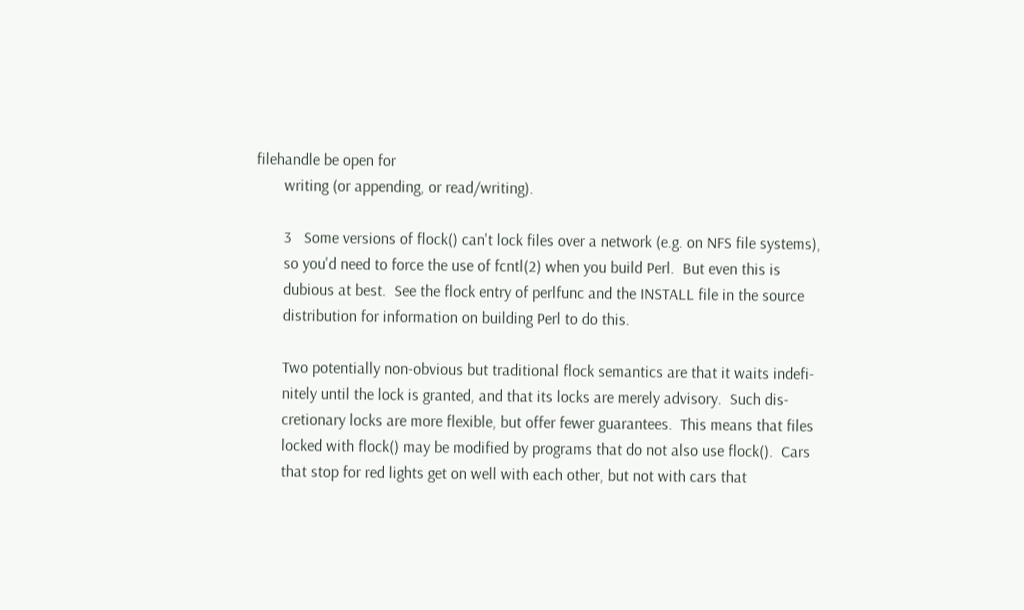filehandle be open for
       writing (or appending, or read/writing).

       3   Some versions of flock() can't lock files over a network (e.g. on NFS file systems),
       so you'd need to force the use of fcntl(2) when you build Perl.  But even this is
       dubious at best.  See the flock entry of perlfunc and the INSTALL file in the source
       distribution for information on building Perl to do this.

       Two potentially non-obvious but traditional flock semantics are that it waits indefi-
       nitely until the lock is granted, and that its locks are merely advisory.  Such dis-
       cretionary locks are more flexible, but offer fewer guarantees.  This means that files
       locked with flock() may be modified by programs that do not also use flock().  Cars
       that stop for red lights get on well with each other, but not with cars that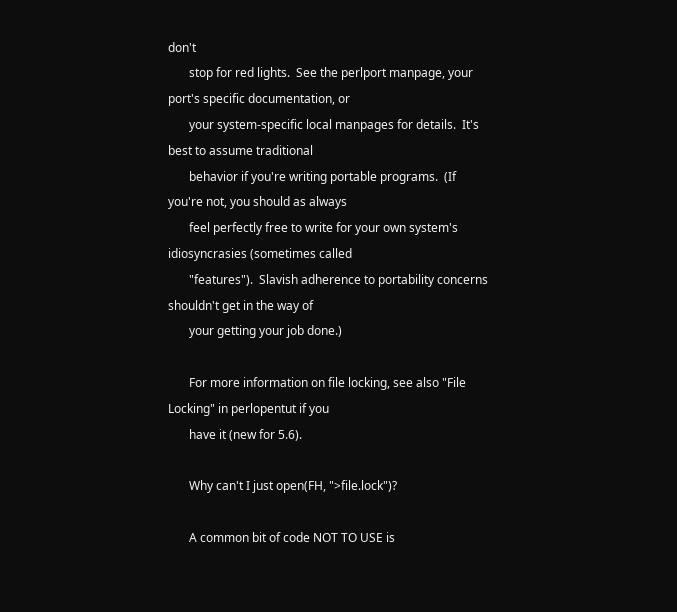don't
       stop for red lights.  See the perlport manpage, your port's specific documentation, or
       your system-specific local manpages for details.  It's best to assume traditional
       behavior if you're writing portable programs.  (If you're not, you should as always
       feel perfectly free to write for your own system's idiosyncrasies (sometimes called
       "features").  Slavish adherence to portability concerns shouldn't get in the way of
       your getting your job done.)

       For more information on file locking, see also "File Locking" in perlopentut if you
       have it (new for 5.6).

       Why can't I just open(FH, ">file.lock")?

       A common bit of code NOT TO USE is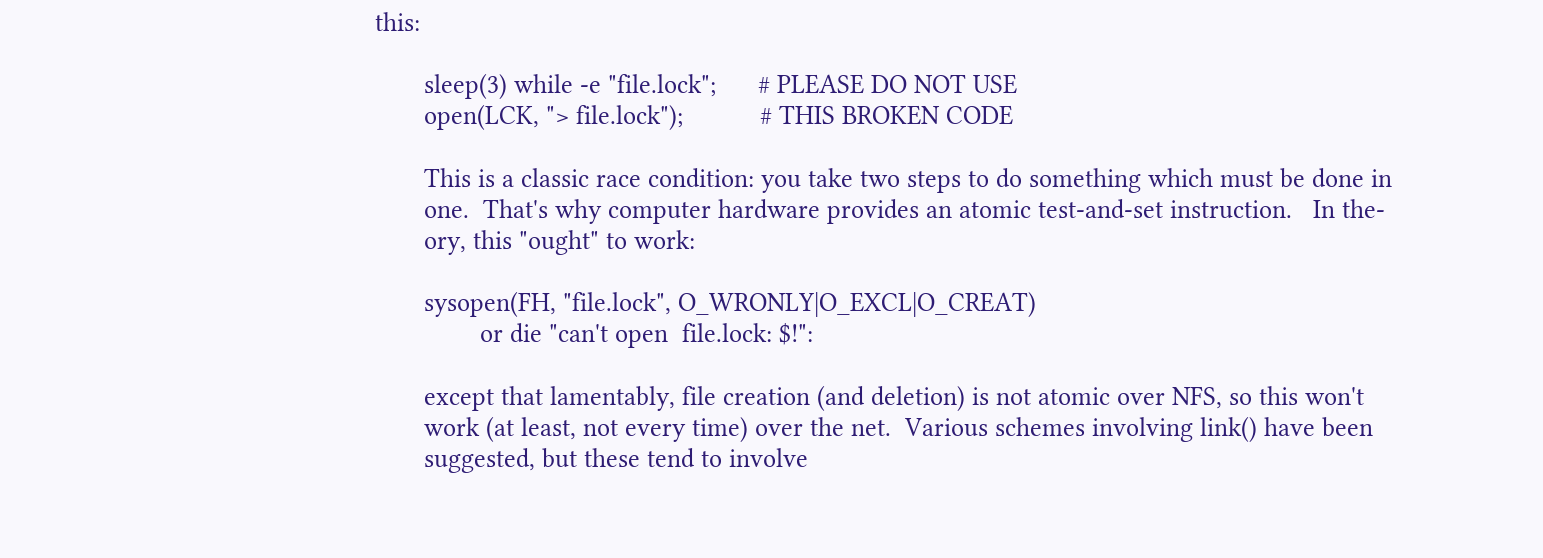this:

       sleep(3) while -e "file.lock";      # PLEASE DO NOT USE
       open(LCK, "> file.lock");           # THIS BROKEN CODE

       This is a classic race condition: you take two steps to do something which must be done in
       one.  That's why computer hardware provides an atomic test-and-set instruction.   In the-
       ory, this "ought" to work:

       sysopen(FH, "file.lock", O_WRONLY|O_EXCL|O_CREAT)
               or die "can't open  file.lock: $!":

       except that lamentably, file creation (and deletion) is not atomic over NFS, so this won't
       work (at least, not every time) over the net.  Various schemes involving link() have been
       suggested, but these tend to involve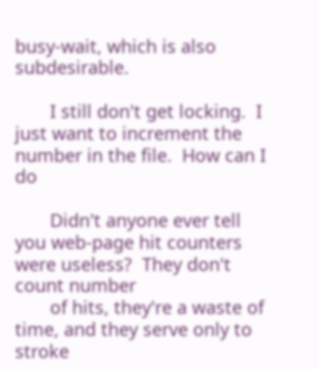busy-wait, which is also subdesirable.

       I still don't get locking.  I just want to increment the number in the file.  How can I do

       Didn't anyone ever tell you web-page hit counters were useless?  They don't count number
       of hits, they're a waste of time, and they serve only to stroke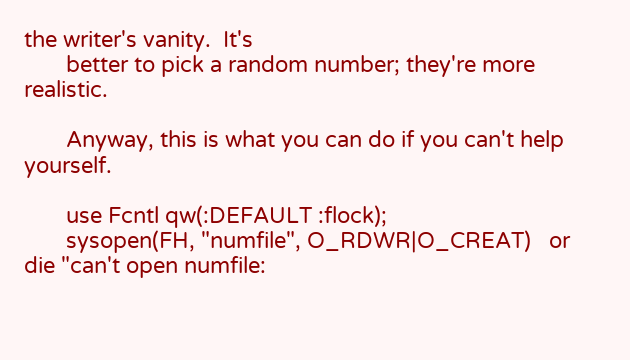the writer's vanity.  It's
       better to pick a random number; they're more realistic.

       Anyway, this is what you can do if you can't help yourself.

       use Fcntl qw(:DEFAULT :flock);
       sysopen(FH, "numfile", O_RDWR|O_CREAT)   or die "can't open numfile: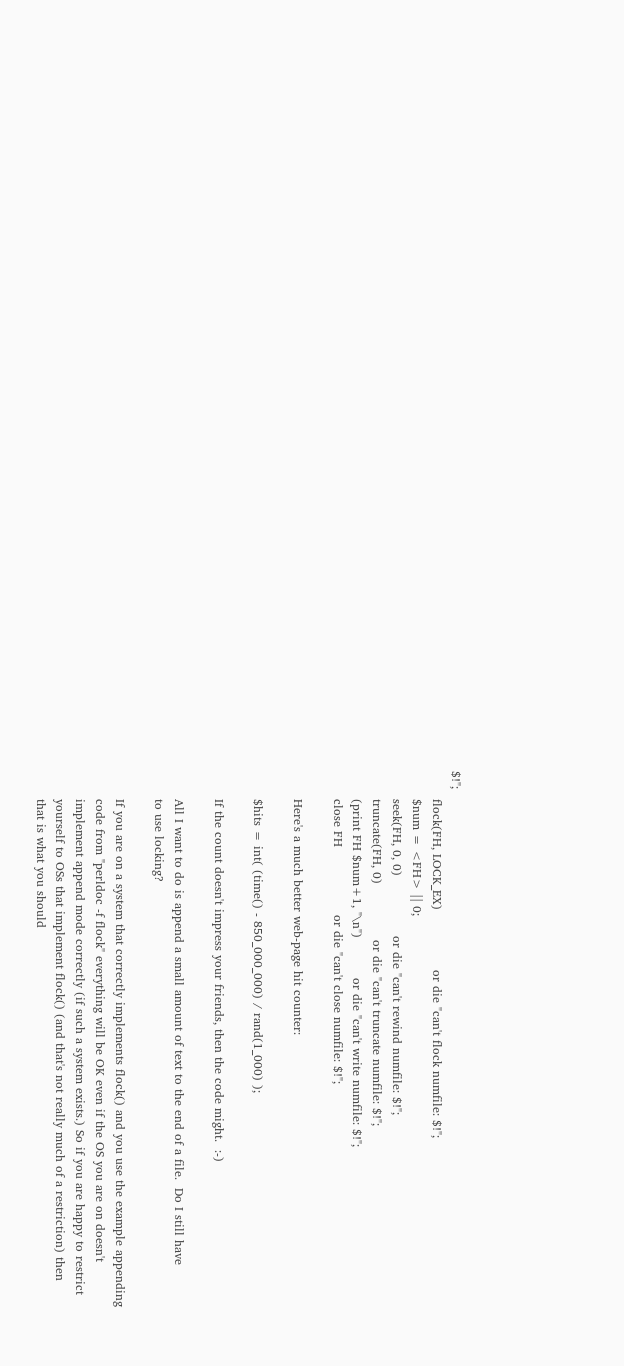$!";
       flock(FH, LOCK_EX)               or die "can't flock numfile: $!";
       $num = <FH> || 0;
       seek(FH, 0, 0)               or die "can't rewind numfile: $!";
       truncate(FH, 0)              or die "can't truncate numfile: $!";
       (print FH $num+1, "\n")          or die "can't write numfile: $!";
       close FH                 or die "can't close numfile: $!";

       Here's a much better web-page hit counter:

       $hits = int( (time() - 850_000_000) / rand(1_000) );

       If the count doesn't impress your friends, then the code might.  :-)

       All I want to do is append a small amount of text to the end of a file.  Do I still have
       to use locking?

       If you are on a system that correctly implements flock() and you use the example appending
       code from "perldoc -f flock" everything will be OK even if the OS you are on doesn't
       implement append mode correctly (if such a system exists.) So if you are happy to restrict
       yourself to OSs that implement flock() (and that's not really much of a restriction) then
       that is what you should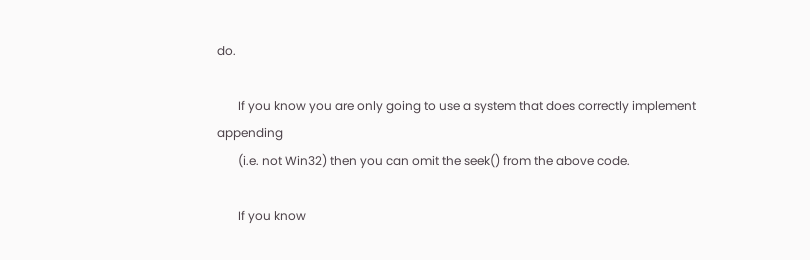do.

       If you know you are only going to use a system that does correctly implement appending
       (i.e. not Win32) then you can omit the seek() from the above code.

       If you know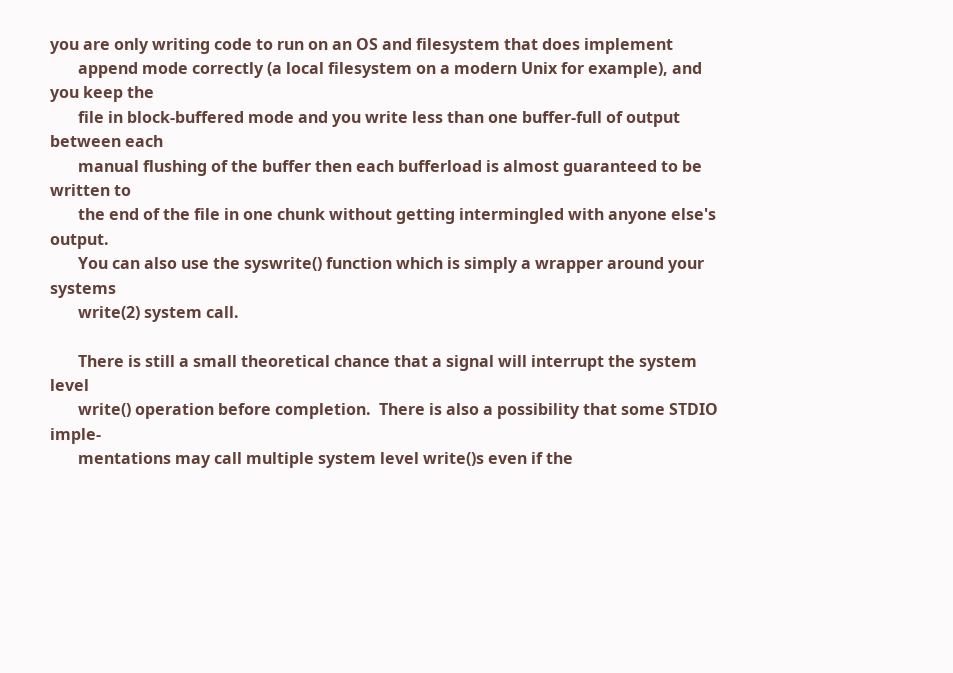you are only writing code to run on an OS and filesystem that does implement
       append mode correctly (a local filesystem on a modern Unix for example), and you keep the
       file in block-buffered mode and you write less than one buffer-full of output between each
       manual flushing of the buffer then each bufferload is almost guaranteed to be written to
       the end of the file in one chunk without getting intermingled with anyone else's output.
       You can also use the syswrite() function which is simply a wrapper around your systems
       write(2) system call.

       There is still a small theoretical chance that a signal will interrupt the system level
       write() operation before completion.  There is also a possibility that some STDIO imple-
       mentations may call multiple system level write()s even if the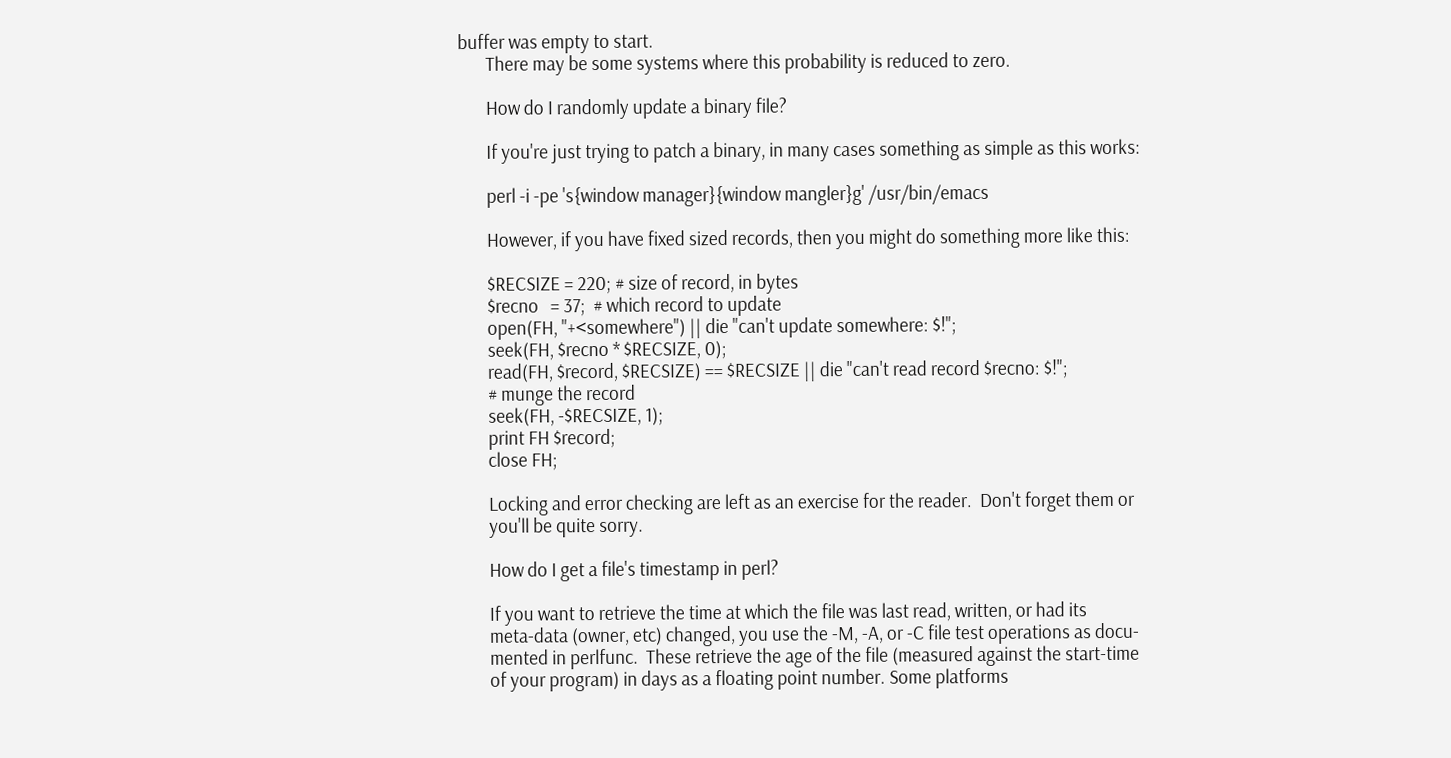buffer was empty to start.
       There may be some systems where this probability is reduced to zero.

       How do I randomly update a binary file?

       If you're just trying to patch a binary, in many cases something as simple as this works:

       perl -i -pe 's{window manager}{window mangler}g' /usr/bin/emacs

       However, if you have fixed sized records, then you might do something more like this:

       $RECSIZE = 220; # size of record, in bytes
       $recno   = 37;  # which record to update
       open(FH, "+<somewhere") || die "can't update somewhere: $!";
       seek(FH, $recno * $RECSIZE, 0);
       read(FH, $record, $RECSIZE) == $RECSIZE || die "can't read record $recno: $!";
       # munge the record
       seek(FH, -$RECSIZE, 1);
       print FH $record;
       close FH;

       Locking and error checking are left as an exercise for the reader.  Don't forget them or
       you'll be quite sorry.

       How do I get a file's timestamp in perl?

       If you want to retrieve the time at which the file was last read, written, or had its
       meta-data (owner, etc) changed, you use the -M, -A, or -C file test operations as docu-
       mented in perlfunc.  These retrieve the age of the file (measured against the start-time
       of your program) in days as a floating point number. Some platforms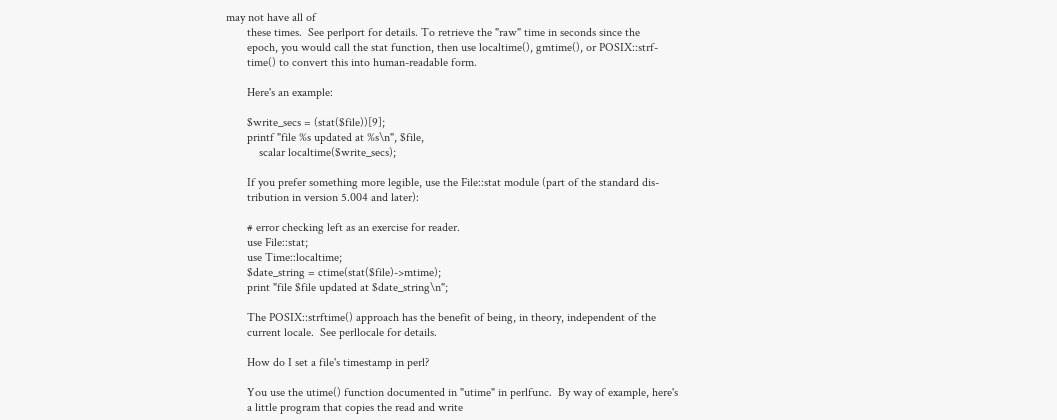may not have all of
       these times.  See perlport for details. To retrieve the "raw" time in seconds since the
       epoch, you would call the stat function, then use localtime(), gmtime(), or POSIX::strf-
       time() to convert this into human-readable form.

       Here's an example:

       $write_secs = (stat($file))[9];
       printf "file %s updated at %s\n", $file,
           scalar localtime($write_secs);

       If you prefer something more legible, use the File::stat module (part of the standard dis-
       tribution in version 5.004 and later):

       # error checking left as an exercise for reader.
       use File::stat;
       use Time::localtime;
       $date_string = ctime(stat($file)->mtime);
       print "file $file updated at $date_string\n";

       The POSIX::strftime() approach has the benefit of being, in theory, independent of the
       current locale.  See perllocale for details.

       How do I set a file's timestamp in perl?

       You use the utime() function documented in "utime" in perlfunc.  By way of example, here's
       a little program that copies the read and write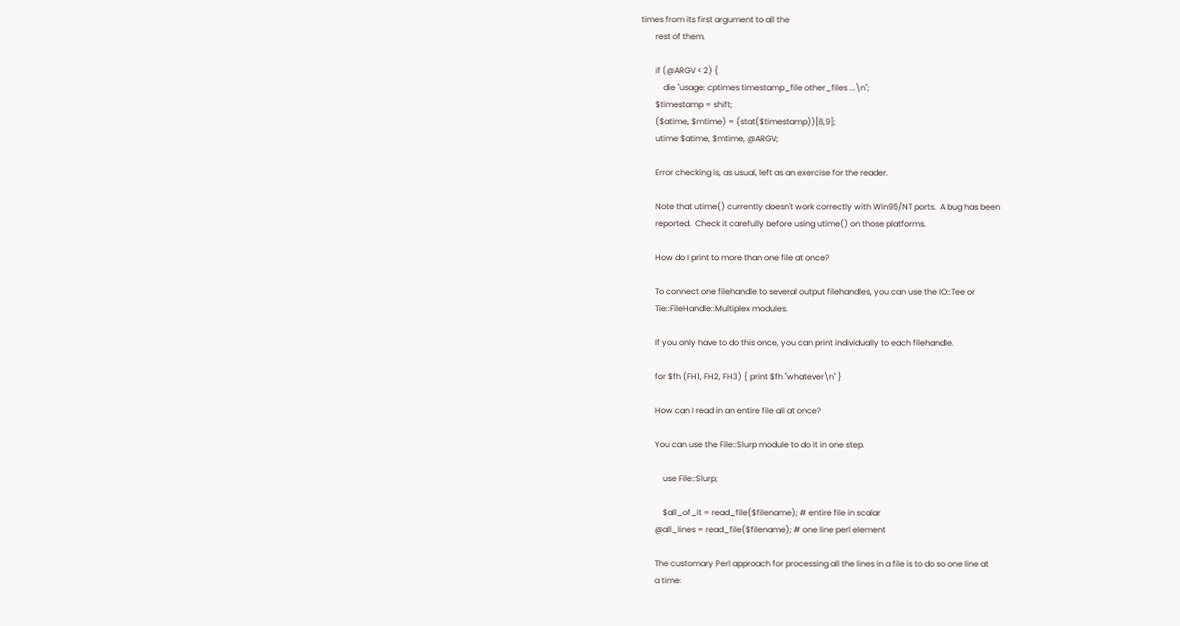times from its first argument to all the
       rest of them.

       if (@ARGV < 2) {
           die "usage: cptimes timestamp_file other_files ...\n";
       $timestamp = shift;
       ($atime, $mtime) = (stat($timestamp))[8,9];
       utime $atime, $mtime, @ARGV;

       Error checking is, as usual, left as an exercise for the reader.

       Note that utime() currently doesn't work correctly with Win95/NT ports.  A bug has been
       reported.  Check it carefully before using utime() on those platforms.

       How do I print to more than one file at once?

       To connect one filehandle to several output filehandles, you can use the IO::Tee or
       Tie::FileHandle::Multiplex modules.

       If you only have to do this once, you can print individually to each filehandle.

       for $fh (FH1, FH2, FH3) { print $fh "whatever\n" }

       How can I read in an entire file all at once?

       You can use the File::Slurp module to do it in one step.

           use File::Slurp;

           $all_of_it = read_file($filename); # entire file in scalar
       @all_lines = read_file($filename); # one line perl element

       The customary Perl approach for processing all the lines in a file is to do so one line at
       a time: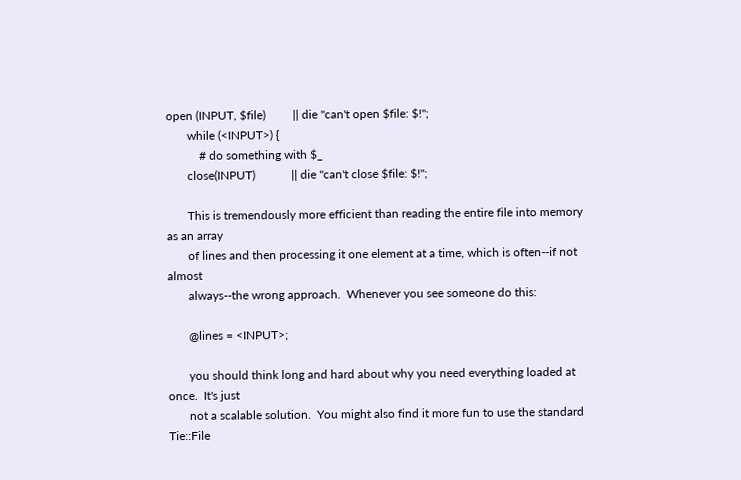open (INPUT, $file)         || die "can't open $file: $!";
       while (<INPUT>) {
           # do something with $_
       close(INPUT)            || die "can't close $file: $!";

       This is tremendously more efficient than reading the entire file into memory as an array
       of lines and then processing it one element at a time, which is often--if not almost
       always--the wrong approach.  Whenever you see someone do this:

       @lines = <INPUT>;

       you should think long and hard about why you need everything loaded at once.  It's just
       not a scalable solution.  You might also find it more fun to use the standard Tie::File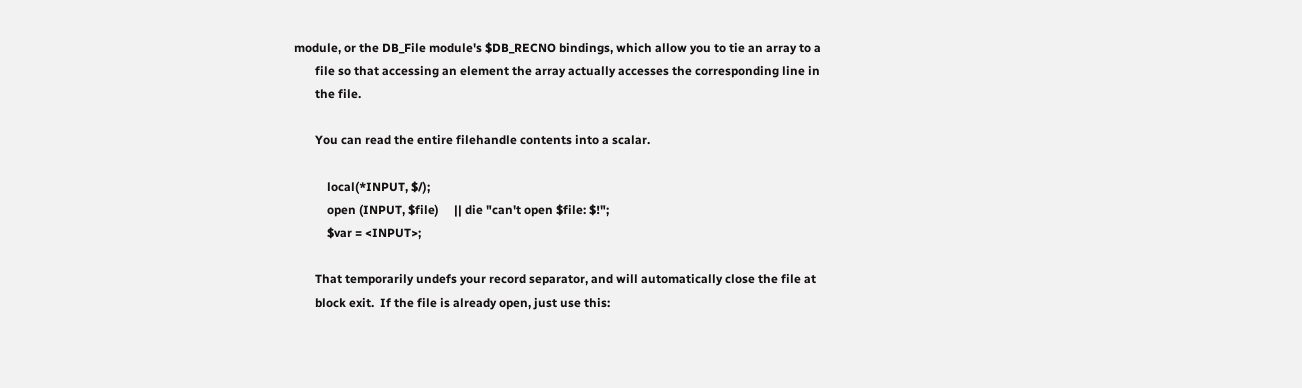module, or the DB_File module's $DB_RECNO bindings, which allow you to tie an array to a
       file so that accessing an element the array actually accesses the corresponding line in
       the file.

       You can read the entire filehandle contents into a scalar.

           local(*INPUT, $/);
           open (INPUT, $file)     || die "can't open $file: $!";
           $var = <INPUT>;

       That temporarily undefs your record separator, and will automatically close the file at
       block exit.  If the file is already open, just use this: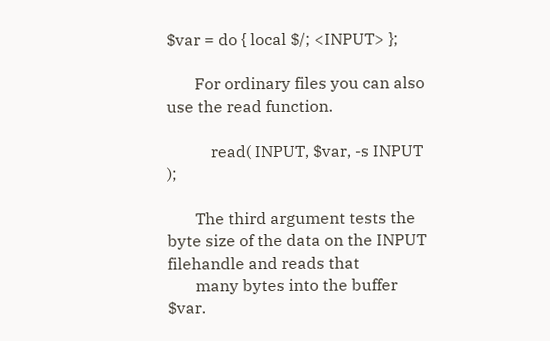$var = do { local $/; <INPUT> };

       For ordinary files you can also use the read function.

           read( INPUT, $var, -s INPUT );

       The third argument tests the byte size of the data on the INPUT filehandle and reads that
       many bytes into the buffer $var.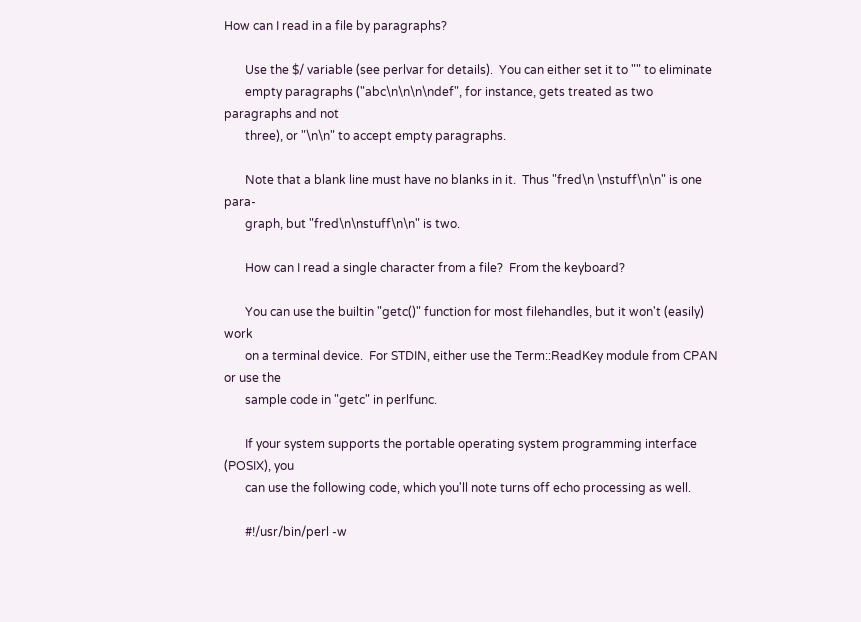How can I read in a file by paragraphs?

       Use the $/ variable (see perlvar for details).  You can either set it to "" to eliminate
       empty paragraphs ("abc\n\n\n\ndef", for instance, gets treated as two paragraphs and not
       three), or "\n\n" to accept empty paragraphs.

       Note that a blank line must have no blanks in it.  Thus "fred\n \nstuff\n\n" is one para-
       graph, but "fred\n\nstuff\n\n" is two.

       How can I read a single character from a file?  From the keyboard?

       You can use the builtin "getc()" function for most filehandles, but it won't (easily) work
       on a terminal device.  For STDIN, either use the Term::ReadKey module from CPAN or use the
       sample code in "getc" in perlfunc.

       If your system supports the portable operating system programming interface (POSIX), you
       can use the following code, which you'll note turns off echo processing as well.

       #!/usr/bin/perl -w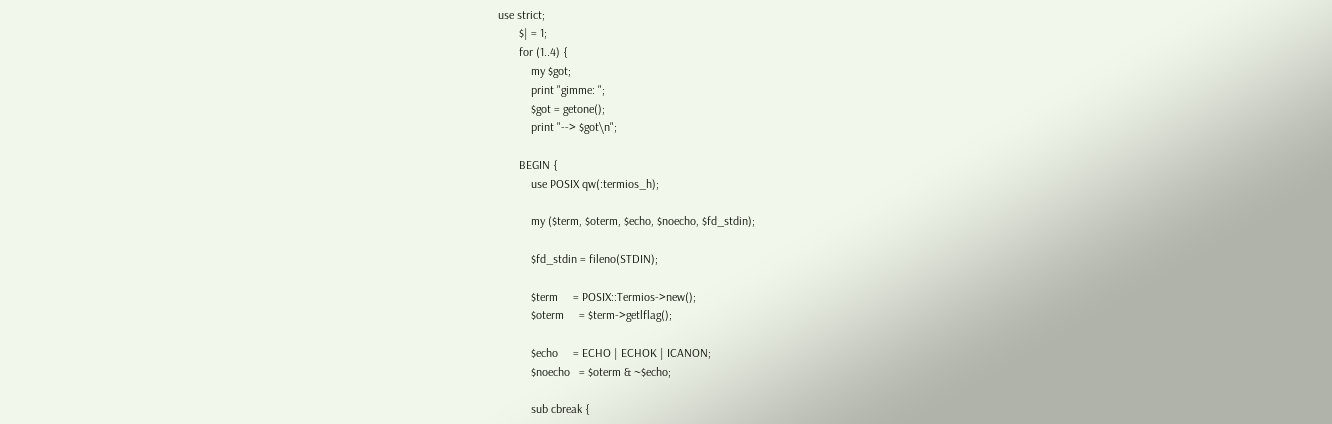use strict;
       $| = 1;
       for (1..4) {
           my $got;
           print "gimme: ";
           $got = getone();
           print "--> $got\n";

       BEGIN {
           use POSIX qw(:termios_h);

           my ($term, $oterm, $echo, $noecho, $fd_stdin);

           $fd_stdin = fileno(STDIN);

           $term     = POSIX::Termios->new();
           $oterm     = $term->getlflag();

           $echo     = ECHO | ECHOK | ICANON;
           $noecho   = $oterm & ~$echo;

           sub cbreak {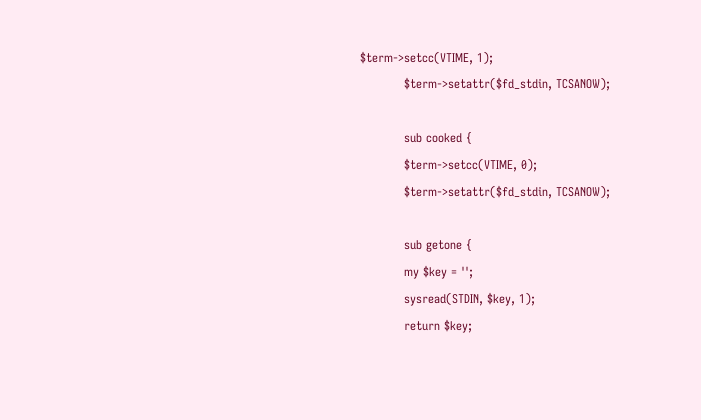$term->setcc(VTIME, 1);
           $term->setattr($fd_stdin, TCSANOW);

           sub cooked {
           $term->setcc(VTIME, 0);
           $term->setattr($fd_stdin, TCSANOW);

           sub getone {
           my $key = '';
           sysread(STDIN, $key, 1);
           return $key;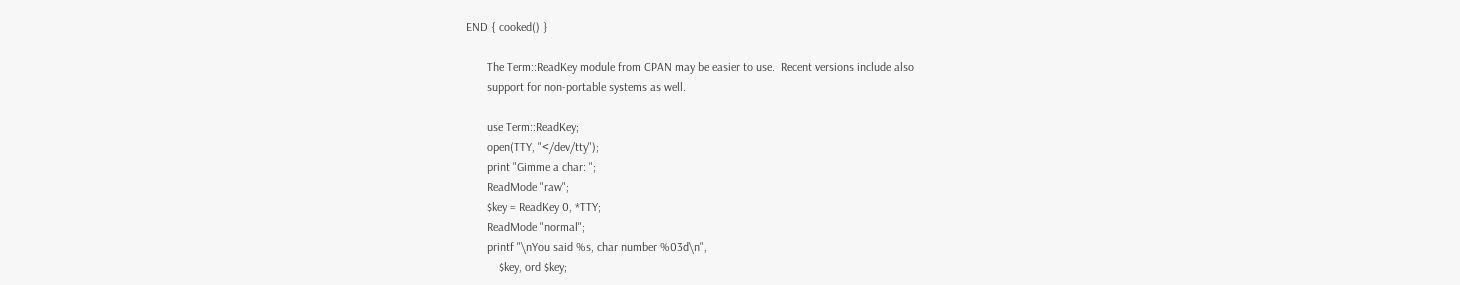END { cooked() }

       The Term::ReadKey module from CPAN may be easier to use.  Recent versions include also
       support for non-portable systems as well.

       use Term::ReadKey;
       open(TTY, "</dev/tty");
       print "Gimme a char: ";
       ReadMode "raw";
       $key = ReadKey 0, *TTY;
       ReadMode "normal";
       printf "\nYou said %s, char number %03d\n",
           $key, ord $key;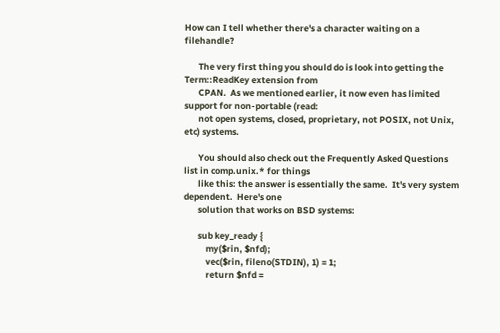How can I tell whether there's a character waiting on a filehandle?

       The very first thing you should do is look into getting the Term::ReadKey extension from
       CPAN.  As we mentioned earlier, it now even has limited support for non-portable (read:
       not open systems, closed, proprietary, not POSIX, not Unix, etc) systems.

       You should also check out the Frequently Asked Questions list in comp.unix.* for things
       like this: the answer is essentially the same.  It's very system dependent.  Here's one
       solution that works on BSD systems:

       sub key_ready {
           my($rin, $nfd);
           vec($rin, fileno(STDIN), 1) = 1;
           return $nfd =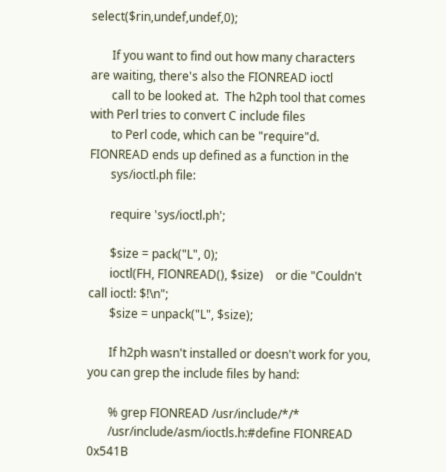select($rin,undef,undef,0);

       If you want to find out how many characters are waiting, there's also the FIONREAD ioctl
       call to be looked at.  The h2ph tool that comes with Perl tries to convert C include files
       to Perl code, which can be "require"d.  FIONREAD ends up defined as a function in the
       sys/ioctl.ph file:

       require 'sys/ioctl.ph';

       $size = pack("L", 0);
       ioctl(FH, FIONREAD(), $size)    or die "Couldn't call ioctl: $!\n";
       $size = unpack("L", $size);

       If h2ph wasn't installed or doesn't work for you, you can grep the include files by hand:

       % grep FIONREAD /usr/include/*/*
       /usr/include/asm/ioctls.h:#define FIONREAD      0x541B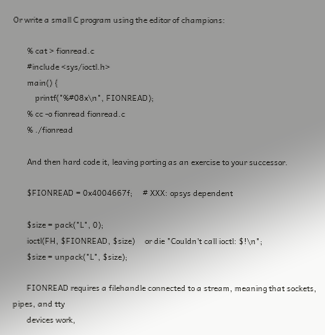Or write a small C program using the editor of champions:

       % cat > fionread.c
       #include <sys/ioctl.h>
       main() {
           printf("%#08x\n", FIONREAD);
       % cc -o fionread fionread.c
       % ./fionread

       And then hard code it, leaving porting as an exercise to your successor.

       $FIONREAD = 0x4004667f;     # XXX: opsys dependent

       $size = pack("L", 0);
       ioctl(FH, $FIONREAD, $size)     or die "Couldn't call ioctl: $!\n";
       $size = unpack("L", $size);

       FIONREAD requires a filehandle connected to a stream, meaning that sockets, pipes, and tty
       devices work,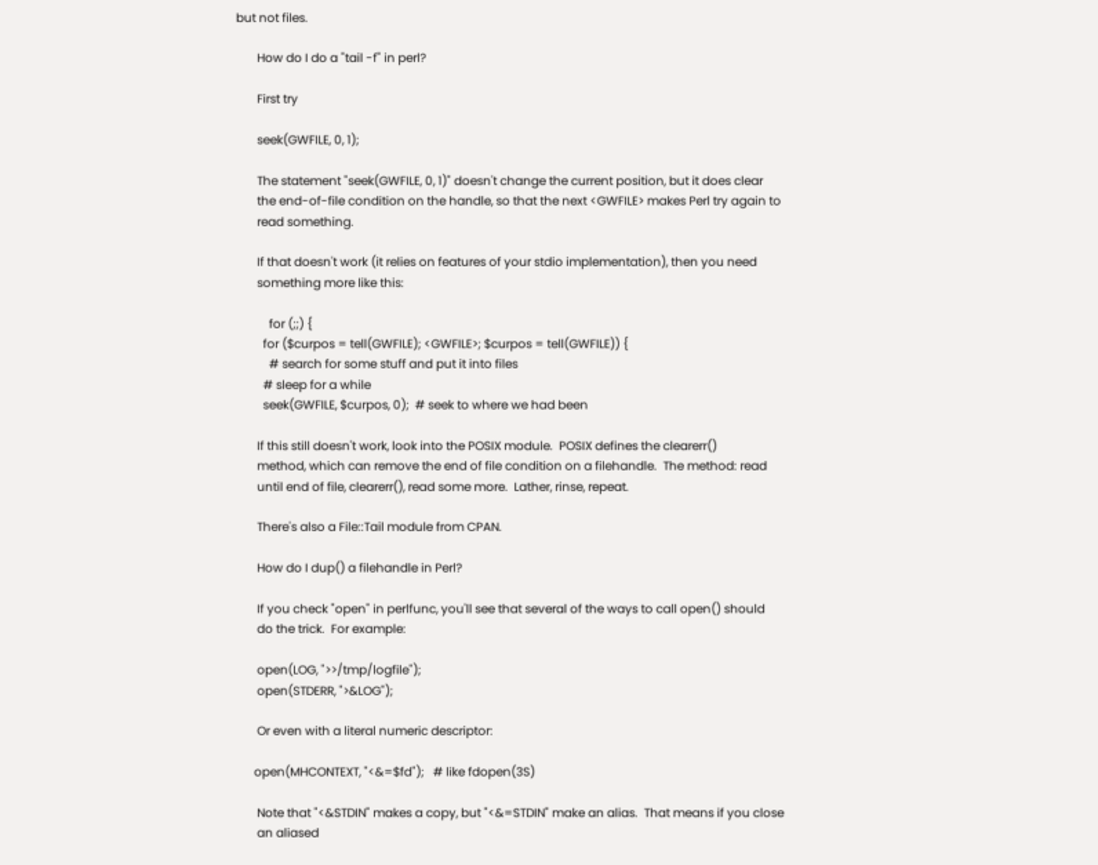but not files.

       How do I do a "tail -f" in perl?

       First try

       seek(GWFILE, 0, 1);

       The statement "seek(GWFILE, 0, 1)" doesn't change the current position, but it does clear
       the end-of-file condition on the handle, so that the next <GWFILE> makes Perl try again to
       read something.

       If that doesn't work (it relies on features of your stdio implementation), then you need
       something more like this:

           for (;;) {
         for ($curpos = tell(GWFILE); <GWFILE>; $curpos = tell(GWFILE)) {
           # search for some stuff and put it into files
         # sleep for a while
         seek(GWFILE, $curpos, 0);  # seek to where we had been

       If this still doesn't work, look into the POSIX module.  POSIX defines the clearerr()
       method, which can remove the end of file condition on a filehandle.  The method: read
       until end of file, clearerr(), read some more.  Lather, rinse, repeat.

       There's also a File::Tail module from CPAN.

       How do I dup() a filehandle in Perl?

       If you check "open" in perlfunc, you'll see that several of the ways to call open() should
       do the trick.  For example:

       open(LOG, ">>/tmp/logfile");
       open(STDERR, ">&LOG");

       Or even with a literal numeric descriptor:

      open(MHCONTEXT, "<&=$fd");   # like fdopen(3S)

       Note that "<&STDIN" makes a copy, but "<&=STDIN" make an alias.  That means if you close
       an aliased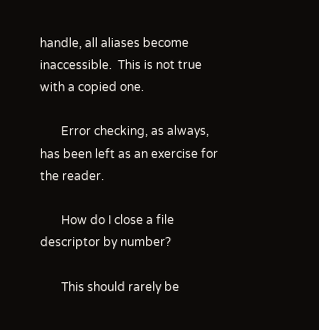handle, all aliases become inaccessible.  This is not true with a copied one.

       Error checking, as always, has been left as an exercise for the reader.

       How do I close a file descriptor by number?

       This should rarely be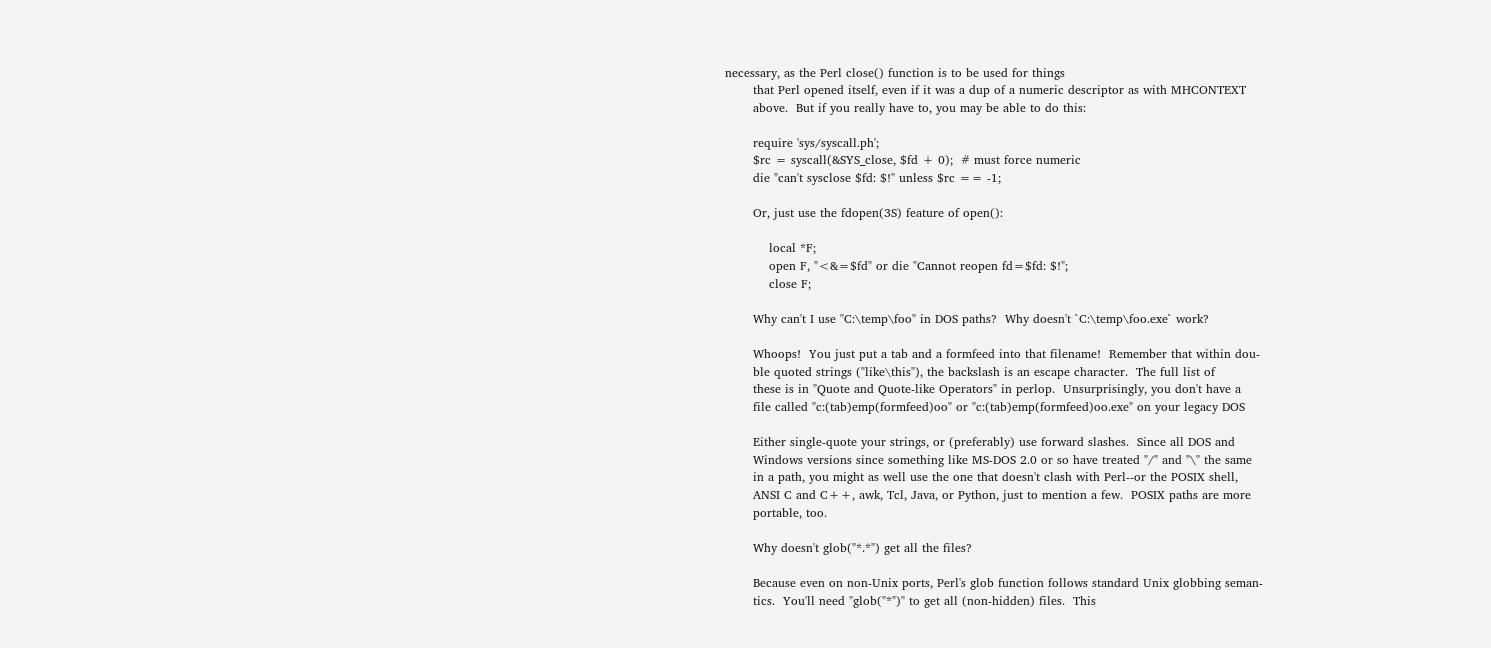necessary, as the Perl close() function is to be used for things
       that Perl opened itself, even if it was a dup of a numeric descriptor as with MHCONTEXT
       above.  But if you really have to, you may be able to do this:

       require 'sys/syscall.ph';
       $rc = syscall(&SYS_close, $fd + 0);  # must force numeric
       die "can't sysclose $fd: $!" unless $rc == -1;

       Or, just use the fdopen(3S) feature of open():

           local *F;
           open F, "<&=$fd" or die "Cannot reopen fd=$fd: $!";
           close F;

       Why can't I use "C:\temp\foo" in DOS paths?  Why doesn't `C:\temp\foo.exe` work?

       Whoops!  You just put a tab and a formfeed into that filename!  Remember that within dou-
       ble quoted strings ("like\this"), the backslash is an escape character.  The full list of
       these is in "Quote and Quote-like Operators" in perlop.  Unsurprisingly, you don't have a
       file called "c:(tab)emp(formfeed)oo" or "c:(tab)emp(formfeed)oo.exe" on your legacy DOS

       Either single-quote your strings, or (preferably) use forward slashes.  Since all DOS and
       Windows versions since something like MS-DOS 2.0 or so have treated "/" and "\" the same
       in a path, you might as well use the one that doesn't clash with Perl--or the POSIX shell,
       ANSI C and C++, awk, Tcl, Java, or Python, just to mention a few.  POSIX paths are more
       portable, too.

       Why doesn't glob("*.*") get all the files?

       Because even on non-Unix ports, Perl's glob function follows standard Unix globbing seman-
       tics.  You'll need "glob("*")" to get all (non-hidden) files.  This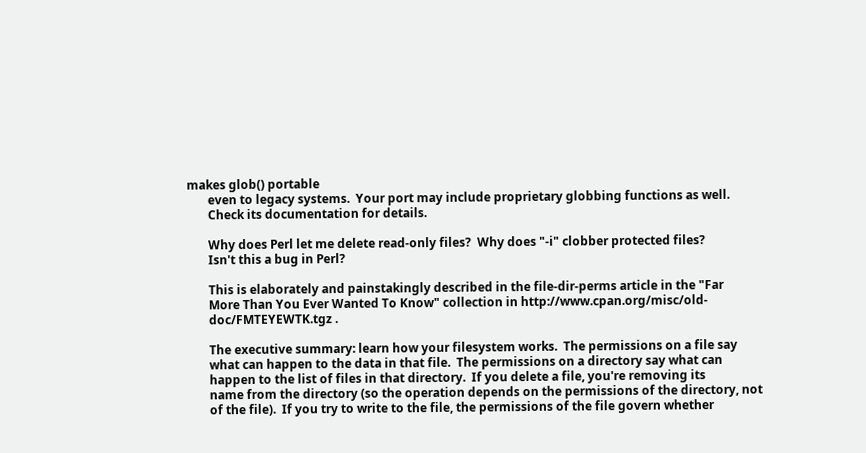makes glob() portable
       even to legacy systems.  Your port may include proprietary globbing functions as well.
       Check its documentation for details.

       Why does Perl let me delete read-only files?  Why does "-i" clobber protected files?
       Isn't this a bug in Perl?

       This is elaborately and painstakingly described in the file-dir-perms article in the "Far
       More Than You Ever Wanted To Know" collection in http://www.cpan.org/misc/old-
       doc/FMTEYEWTK.tgz .

       The executive summary: learn how your filesystem works.  The permissions on a file say
       what can happen to the data in that file.  The permissions on a directory say what can
       happen to the list of files in that directory.  If you delete a file, you're removing its
       name from the directory (so the operation depends on the permissions of the directory, not
       of the file).  If you try to write to the file, the permissions of the file govern whether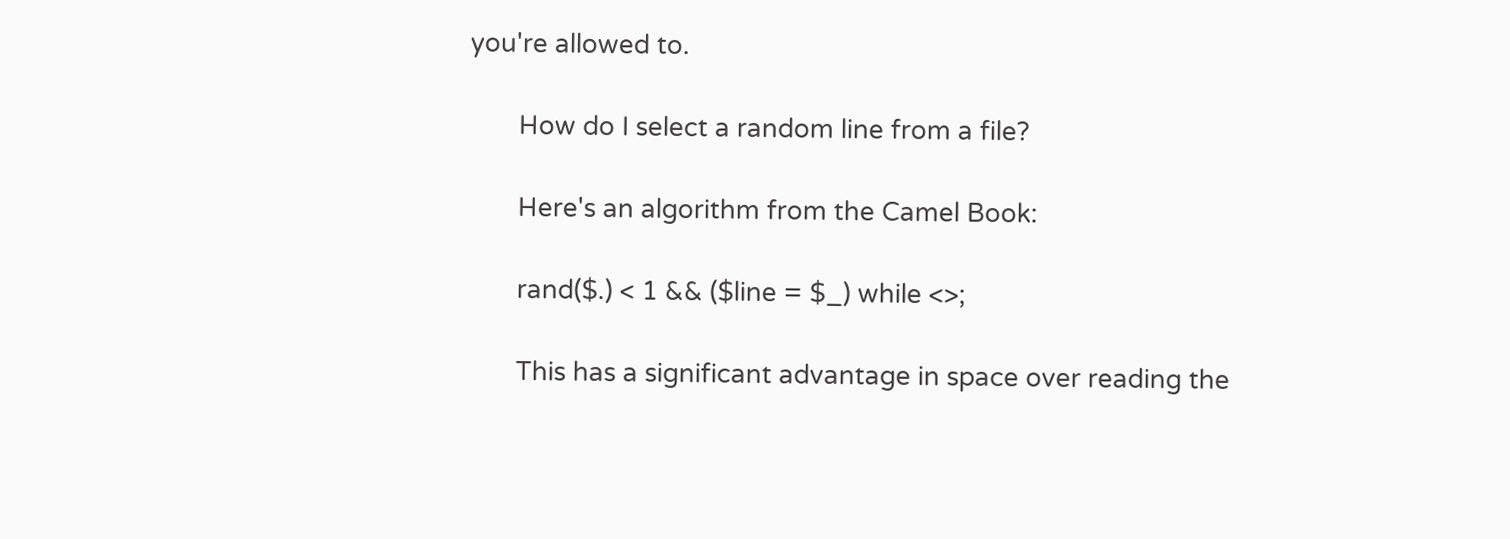you're allowed to.

       How do I select a random line from a file?

       Here's an algorithm from the Camel Book:

       rand($.) < 1 && ($line = $_) while <>;

       This has a significant advantage in space over reading the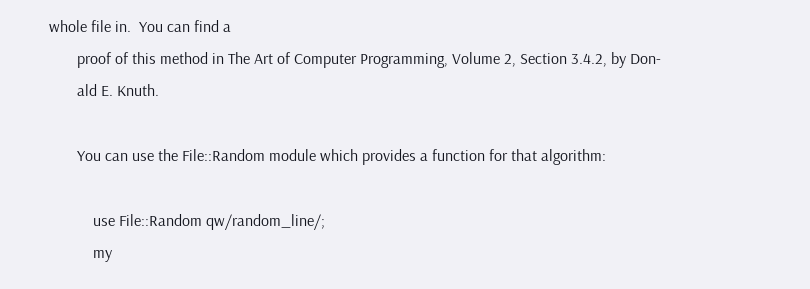whole file in.  You can find a
       proof of this method in The Art of Computer Programming, Volume 2, Section 3.4.2, by Don-
       ald E. Knuth.

       You can use the File::Random module which provides a function for that algorithm:

           use File::Random qw/random_line/;
           my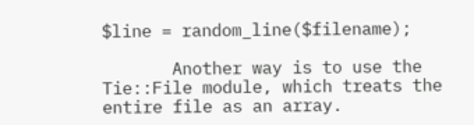$line = random_line($filename);

       Another way is to use the Tie::File module, which treats the entire file as an array.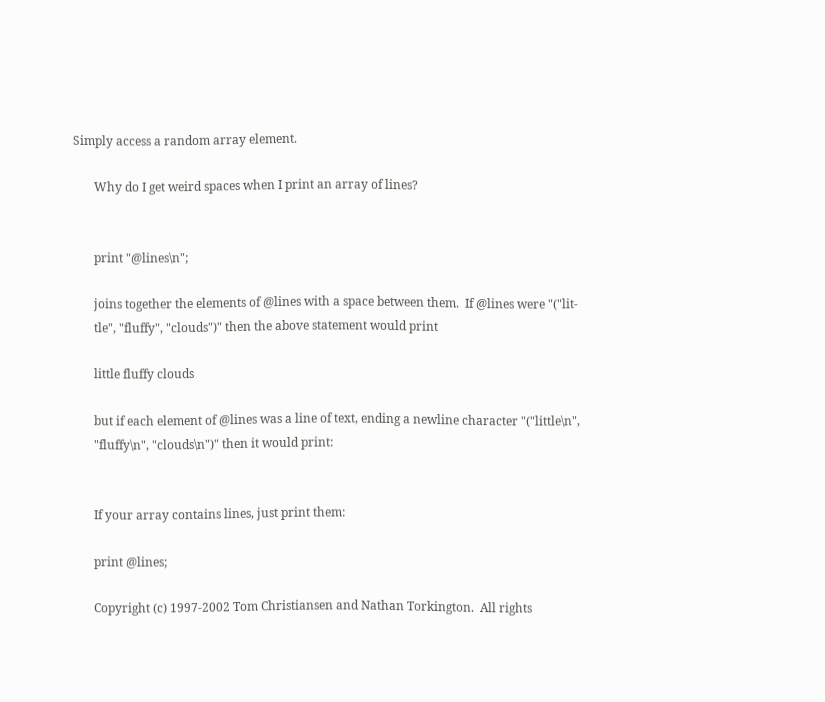Simply access a random array element.

       Why do I get weird spaces when I print an array of lines?


       print "@lines\n";

       joins together the elements of @lines with a space between them.  If @lines were "("lit-
       tle", "fluffy", "clouds")" then the above statement would print

       little fluffy clouds

       but if each element of @lines was a line of text, ending a newline character "("little\n",
       "fluffy\n", "clouds\n")" then it would print:


       If your array contains lines, just print them:

       print @lines;

       Copyright (c) 1997-2002 Tom Christiansen and Nathan Torkington.  All rights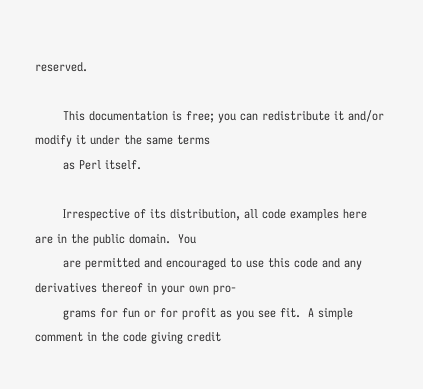reserved.

       This documentation is free; you can redistribute it and/or modify it under the same terms
       as Perl itself.

       Irrespective of its distribution, all code examples here are in the public domain.  You
       are permitted and encouraged to use this code and any derivatives thereof in your own pro-
       grams for fun or for profit as you see fit.  A simple comment in the code giving credit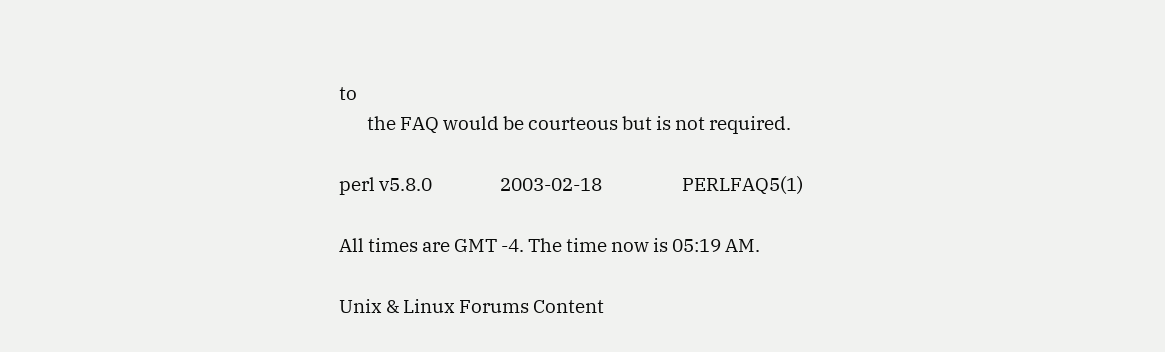to
       the FAQ would be courteous but is not required.

perl v5.8.0                 2003-02-18                    PERLFAQ5(1)

All times are GMT -4. The time now is 05:19 AM.

Unix & Linux Forums Content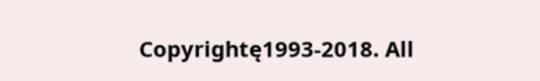Copyrightę1993-2018. All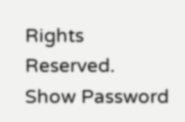Rights Reserved.
Show Password